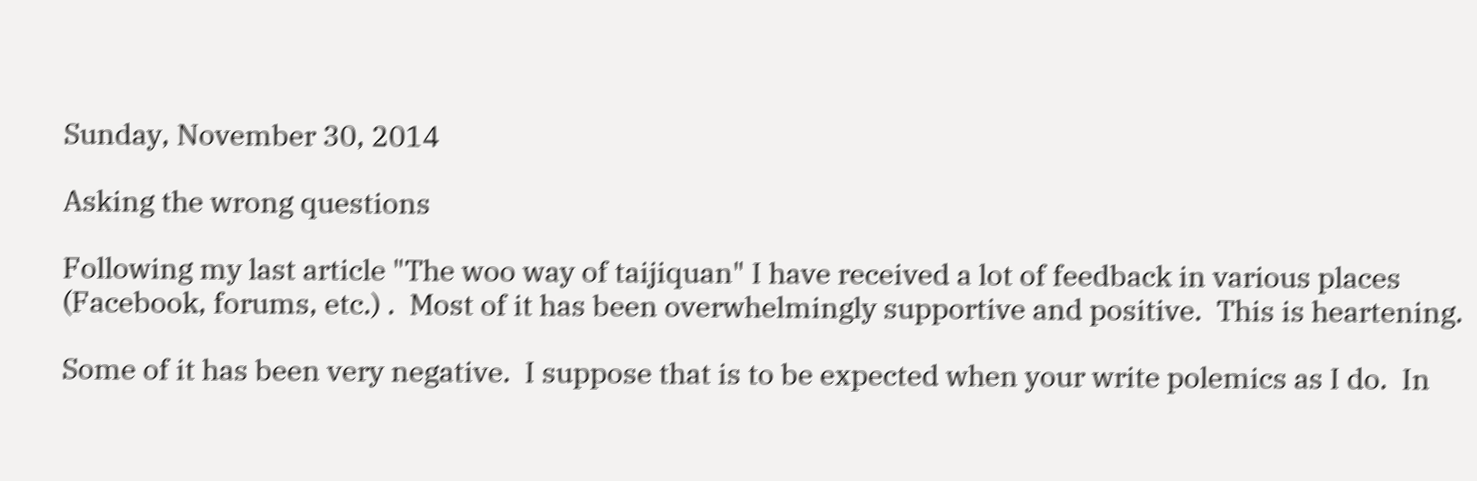Sunday, November 30, 2014

Asking the wrong questions

Following my last article "The woo way of taijiquan" I have received a lot of feedback in various places (Facebook, forums, etc.) .  Most of it has been overwhelmingly supportive and positive.  This is heartening.

Some of it has been very negative.  I suppose that is to be expected when your write polemics as I do.  In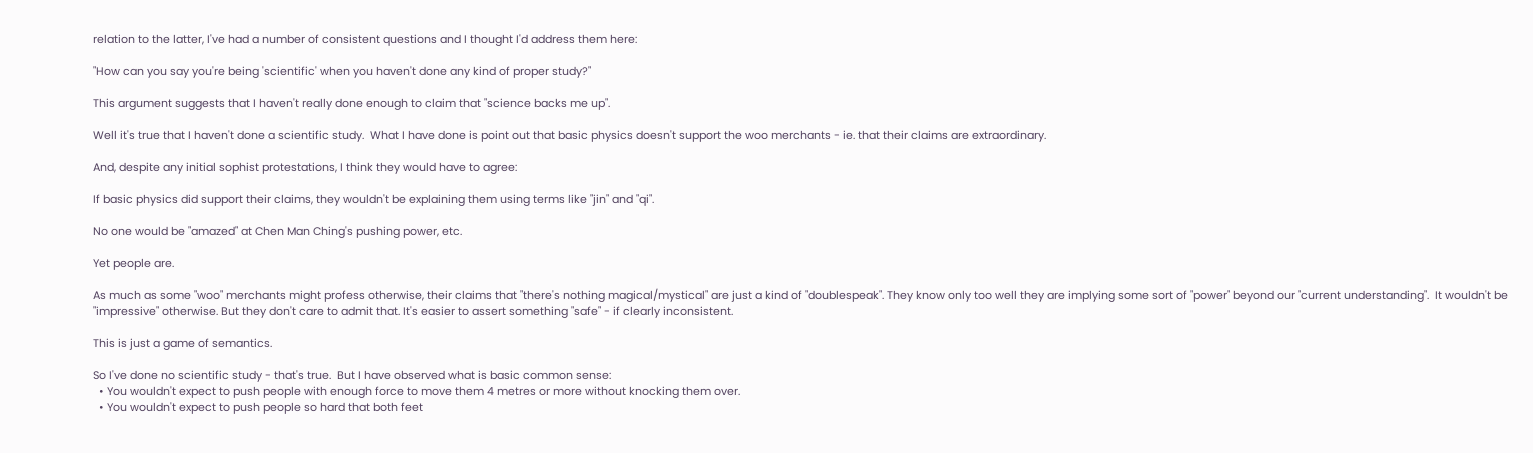relation to the latter, I've had a number of consistent questions and I thought I'd address them here:

"How can you say you're being 'scientific' when you haven't done any kind of proper study?"

This argument suggests that I haven't really done enough to claim that "science backs me up".

Well it's true that I haven't done a scientific study.  What I have done is point out that basic physics doesn't support the woo merchants - ie. that their claims are extraordinary.

And, despite any initial sophist protestations, I think they would have to agree:

If basic physics did support their claims, they wouldn't be explaining them using terms like "jin" and "qi".

No one would be "amazed" at Chen Man Ching's pushing power, etc.

Yet people are.

As much as some "woo" merchants might profess otherwise, their claims that "there's nothing magical/mystical" are just a kind of "doublespeak". They know only too well they are implying some sort of "power" beyond our "current understanding".  It wouldn't be "impressive" otherwise. But they don't care to admit that. It's easier to assert something "safe" - if clearly inconsistent.

This is just a game of semantics.

So I've done no scientific study - that's true.  But I have observed what is basic common sense:
  • You wouldn't expect to push people with enough force to move them 4 metres or more without knocking them over.
  • You wouldn't expect to push people so hard that both feet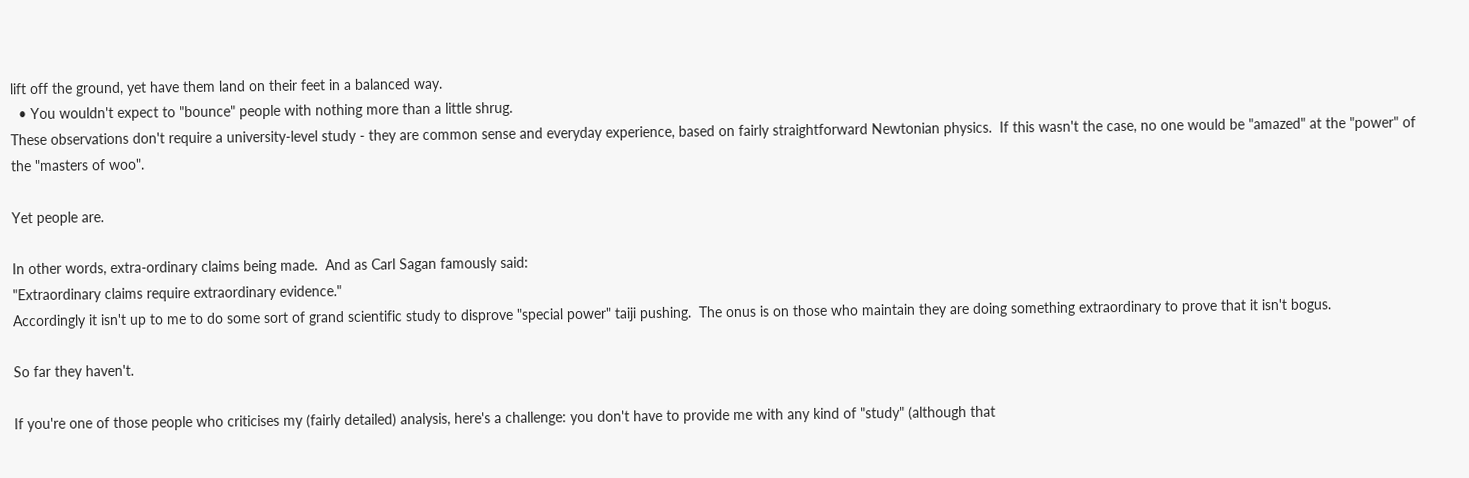lift off the ground, yet have them land on their feet in a balanced way.
  • You wouldn't expect to "bounce" people with nothing more than a little shrug.
These observations don't require a university-level study - they are common sense and everyday experience, based on fairly straightforward Newtonian physics.  If this wasn't the case, no one would be "amazed" at the "power" of the "masters of woo".

Yet people are.

In other words, extra-ordinary claims being made.  And as Carl Sagan famously said:
"Extraordinary claims require extraordinary evidence."
Accordingly it isn't up to me to do some sort of grand scientific study to disprove "special power" taiji pushing.  The onus is on those who maintain they are doing something extraordinary to prove that it isn't bogus.

So far they haven't.

If you're one of those people who criticises my (fairly detailed) analysis, here's a challenge: you don't have to provide me with any kind of "study" (although that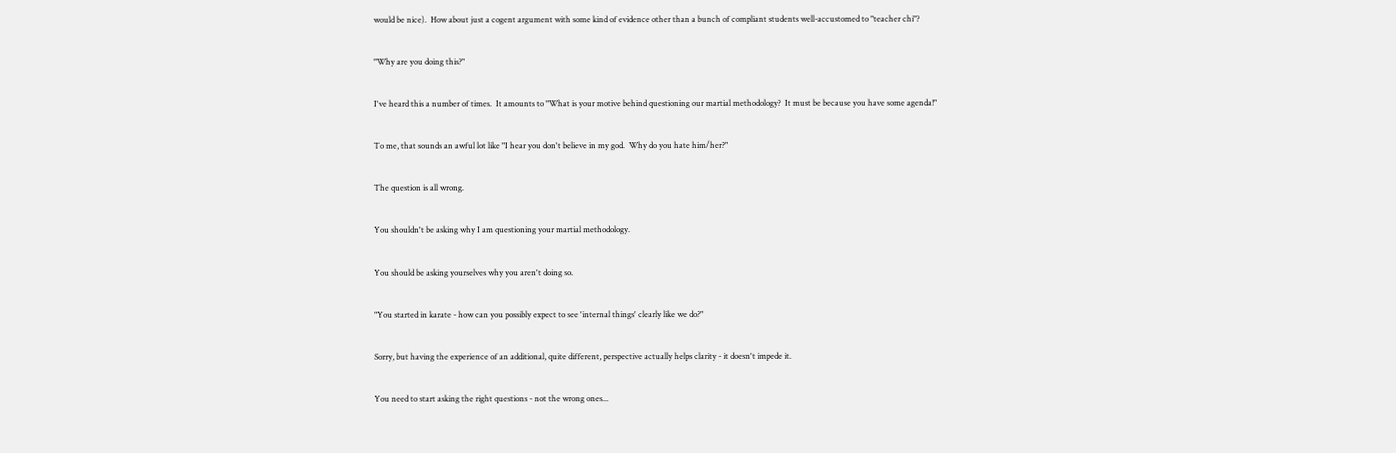would be nice).  How about just a cogent argument with some kind of evidence other than a bunch of compliant students well-accustomed to "teacher chi"?

"Why are you doing this?"

I've heard this a number of times.  It amounts to "What is your motive behind questioning our martial methodology?  It must be because you have some agenda!"

To me, that sounds an awful lot like "I hear you don't believe in my god.  Why do you hate him/her?"

The question is all wrong.

You shouldn't be asking why I am questioning your martial methodology.

You should be asking yourselves why you aren't doing so.

"You started in karate - how can you possibly expect to see 'internal things' clearly like we do?"

Sorry, but having the experience of an additional, quite different, perspective actually helps clarity - it doesn't impede it.

You need to start asking the right questions - not the wrong ones...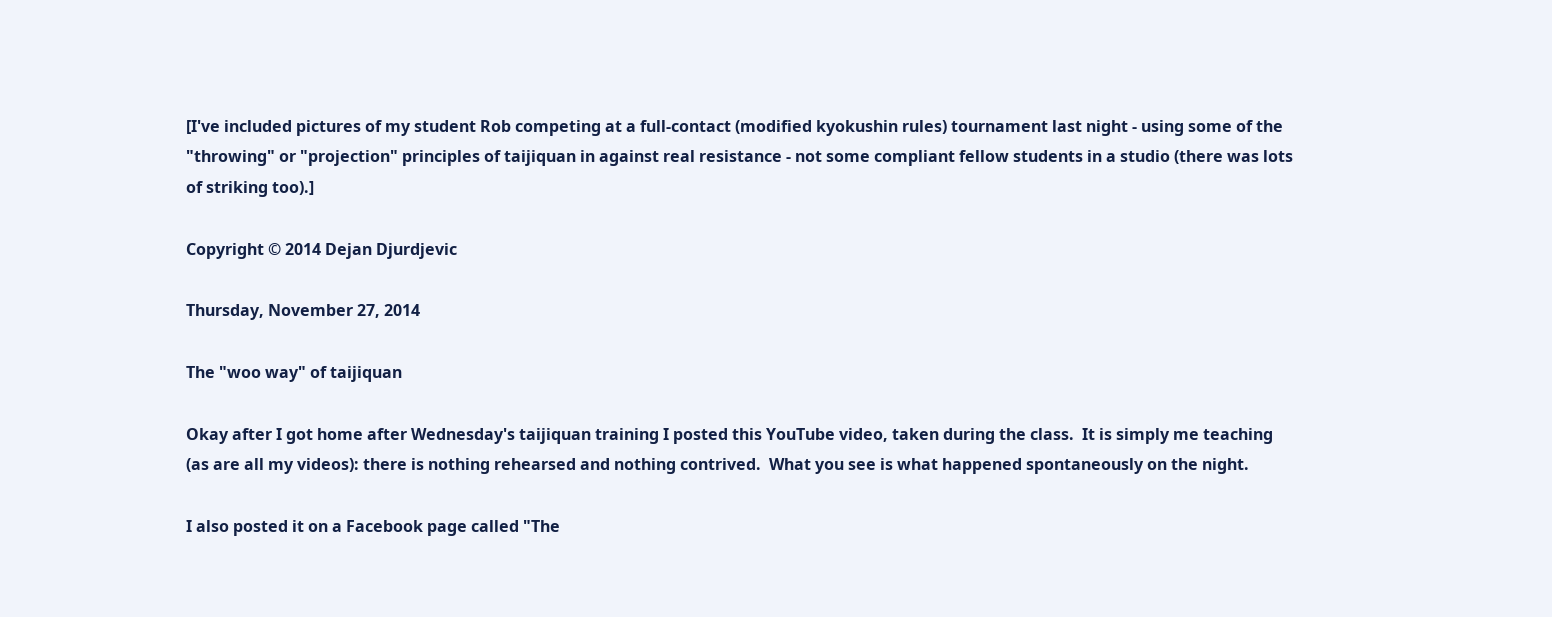[I've included pictures of my student Rob competing at a full-contact (modified kyokushin rules) tournament last night - using some of the "throwing" or "projection" principles of taijiquan in against real resistance - not some compliant fellow students in a studio (there was lots of striking too).]

Copyright © 2014 Dejan Djurdjevic

Thursday, November 27, 2014

The "woo way" of taijiquan

Okay after I got home after Wednesday's taijiquan training I posted this YouTube video, taken during the class.  It is simply me teaching (as are all my videos): there is nothing rehearsed and nothing contrived.  What you see is what happened spontaneously on the night.

I also posted it on a Facebook page called "The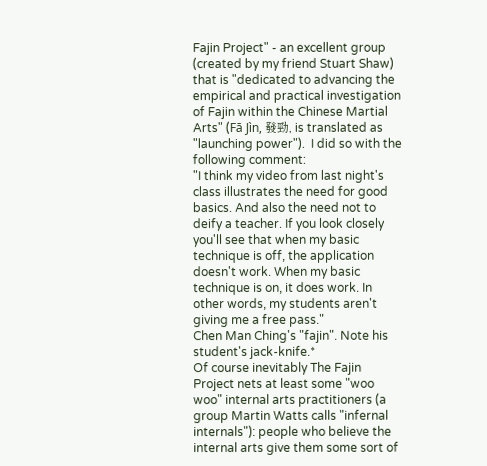Fajin Project" - an excellent group (created by my friend Stuart Shaw) that is "dedicated to advancing the empirical and practical investigation of Fajin within the Chinese Martial Arts" (Fā Jìn, 發勁, is translated as "launching power").  I did so with the following comment:
"I think my video from last night's class illustrates the need for good basics. And also the need not to deify a teacher. If you look closely you'll see that when my basic technique is off, the application doesn't work. When my basic technique is on, it does work. In other words, my students aren't giving me a free pass."
Chen Man Ching's "fajin". Note his student's jack-knife.*
Of course inevitably The Fajin Project nets at least some "woo woo" internal arts practitioners (a group Martin Watts calls "infernal internals"): people who believe the internal arts give them some sort of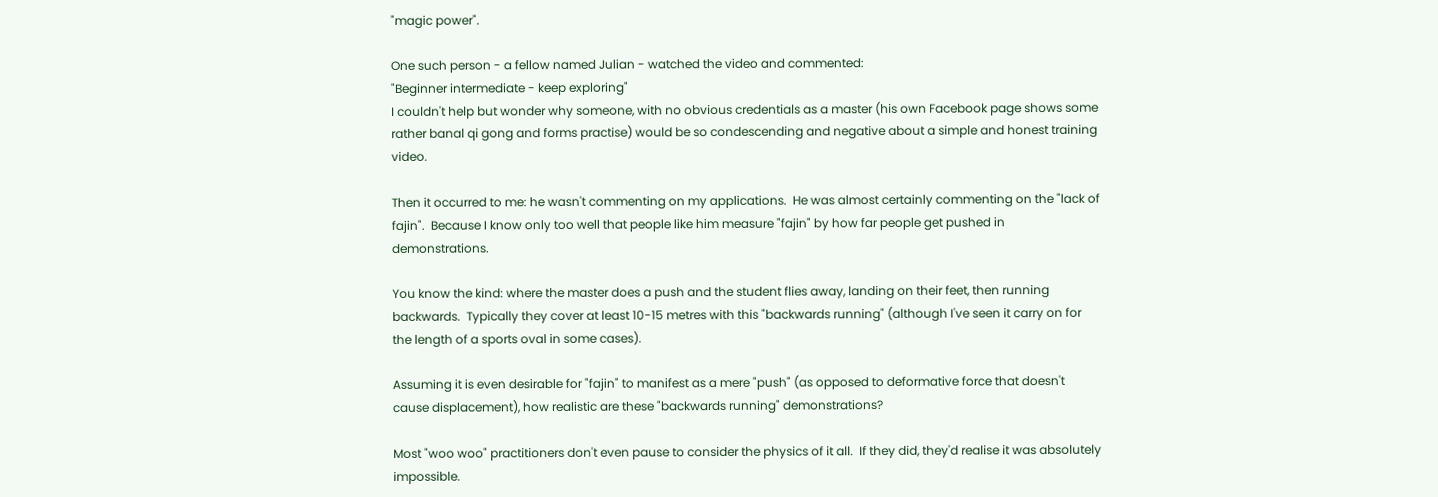"magic power".

One such person - a fellow named Julian - watched the video and commented:
"Beginner intermediate - keep exploring"
I couldn't help but wonder why someone, with no obvious credentials as a master (his own Facebook page shows some rather banal qi gong and forms practise) would be so condescending and negative about a simple and honest training video.

Then it occurred to me: he wasn't commenting on my applications.  He was almost certainly commenting on the "lack of fajin".  Because I know only too well that people like him measure "fajin" by how far people get pushed in demonstrations.

You know the kind: where the master does a push and the student flies away, landing on their feet, then running backwards.  Typically they cover at least 10-15 metres with this "backwards running" (although I've seen it carry on for the length of a sports oval in some cases).

Assuming it is even desirable for "fajin" to manifest as a mere "push" (as opposed to deformative force that doesn't cause displacement), how realistic are these "backwards running" demonstrations?

Most "woo woo" practitioners don't even pause to consider the physics of it all.  If they did, they'd realise it was absolutely impossible.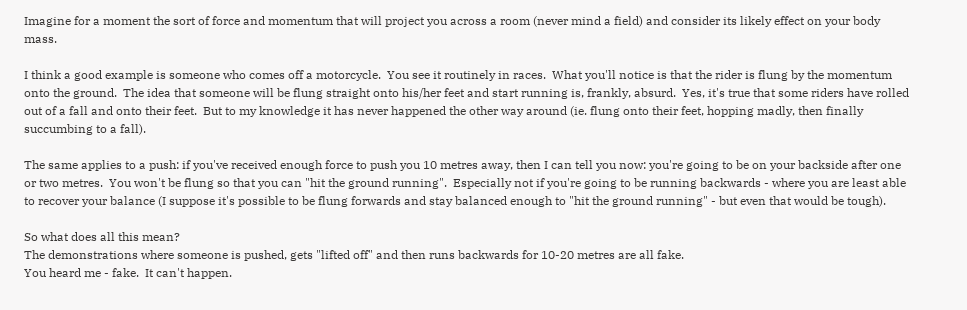Imagine for a moment the sort of force and momentum that will project you across a room (never mind a field) and consider its likely effect on your body mass.

I think a good example is someone who comes off a motorcycle.  You see it routinely in races.  What you'll notice is that the rider is flung by the momentum onto the ground.  The idea that someone will be flung straight onto his/her feet and start running is, frankly, absurd.  Yes, it's true that some riders have rolled out of a fall and onto their feet.  But to my knowledge it has never happened the other way around (ie. flung onto their feet, hopping madly, then finally succumbing to a fall).

The same applies to a push: if you've received enough force to push you 10 metres away, then I can tell you now: you're going to be on your backside after one or two metres.  You won't be flung so that you can "hit the ground running".  Especially not if you're going to be running backwards - where you are least able to recover your balance (I suppose it's possible to be flung forwards and stay balanced enough to "hit the ground running" - but even that would be tough).

So what does all this mean?
The demonstrations where someone is pushed, gets "lifted off" and then runs backwards for 10-20 metres are all fake.
You heard me - fake.  It can't happen.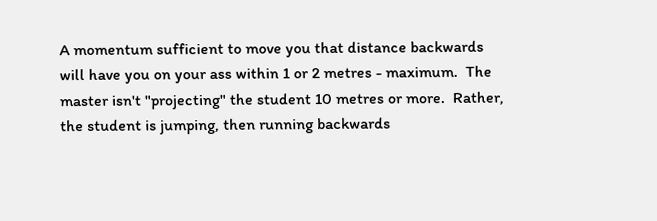A momentum sufficient to move you that distance backwards will have you on your ass within 1 or 2 metres - maximum.  The master isn't "projecting" the student 10 metres or more.  Rather, the student is jumping, then running backwards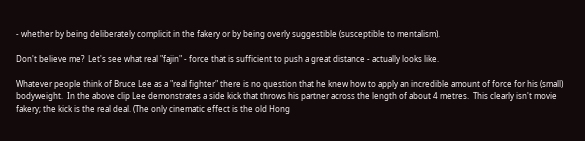- whether by being deliberately complicit in the fakery or by being overly suggestible (susceptible to mentalism).

Don't believe me?  Let's see what real "fajin" - force that is sufficient to push a great distance - actually looks like.

Whatever people think of Bruce Lee as a "real fighter" there is no question that he knew how to apply an incredible amount of force for his (small) bodyweight.  In the above clip Lee demonstrates a side kick that throws his partner across the length of about 4 metres.  This clearly isn't movie fakery; the kick is the real deal. (The only cinematic effect is the old Hong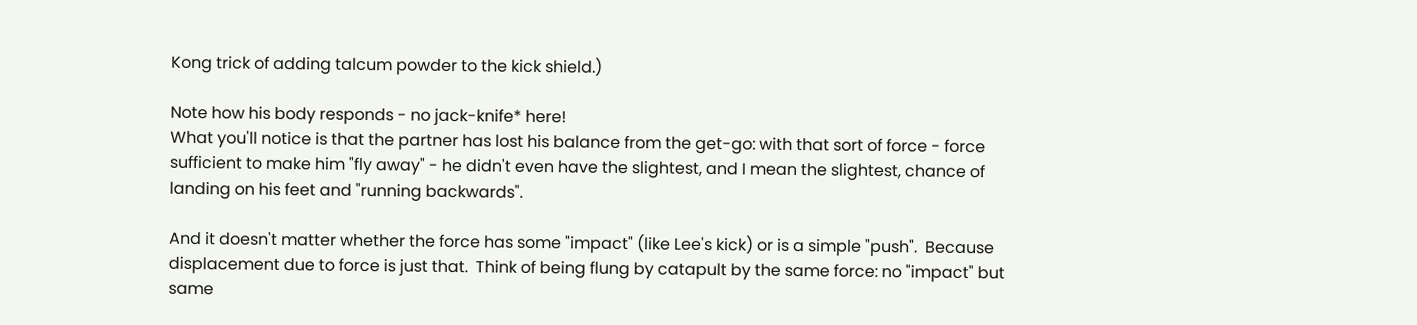Kong trick of adding talcum powder to the kick shield.)

Note how his body responds - no jack-knife* here!
What you'll notice is that the partner has lost his balance from the get-go: with that sort of force - force sufficient to make him "fly away" - he didn't even have the slightest, and I mean the slightest, chance of landing on his feet and "running backwards".

And it doesn't matter whether the force has some "impact" (like Lee's kick) or is a simple "push".  Because displacement due to force is just that.  Think of being flung by catapult by the same force: no "impact" but same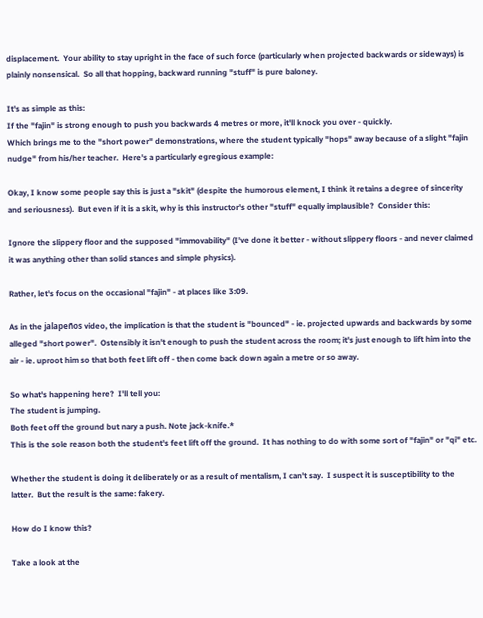displacement.  Your ability to stay upright in the face of such force (particularly when projected backwards or sideways) is plainly nonsensical.  So all that hopping, backward running "stuff" is pure baloney.

It's as simple as this:
If the "fajin" is strong enough to push you backwards 4 metres or more, it'll knock you over - quickly.
Which brings me to the "short power" demonstrations, where the student typically "hops" away because of a slight "fajin nudge" from his/her teacher.  Here's a particularly egregious example:

Okay, I know some people say this is just a "skit" (despite the humorous element, I think it retains a degree of sincerity and seriousness).  But even if it is a skit, why is this instructor's other "stuff" equally implausible?  Consider this:

Ignore the slippery floor and the supposed "immovability" (I've done it better - without slippery floors - and never claimed it was anything other than solid stances and simple physics).

Rather, let's focus on the occasional "fajin" - at places like 3:09.

As in the jalapeños video, the implication is that the student is "bounced" - ie. projected upwards and backwards by some alleged "short power".  Ostensibly it isn't enough to push the student across the room; it's just enough to lift him into the air - ie. uproot him so that both feet lift off - then come back down again a metre or so away.

So what's happening here?  I'll tell you:
The student is jumping.
Both feet off the ground but nary a push. Note jack-knife.*
This is the sole reason both the student's feet lift off the ground.  It has nothing to do with some sort of "fajin" or "qi" etc.

Whether the student is doing it deliberately or as a result of mentalism, I can't say.  I suspect it is susceptibility to the latter.  But the result is the same: fakery.

How do I know this?

Take a look at the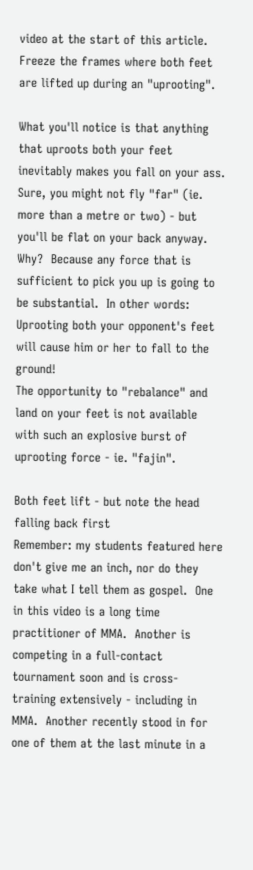video at the start of this article.  Freeze the frames where both feet are lifted up during an "uprooting".

What you'll notice is that anything that uproots both your feet inevitably makes you fall on your ass.  Sure, you might not fly "far" (ie. more than a metre or two) - but you'll be flat on your back anyway. Why?  Because any force that is sufficient to pick you up is going to be substantial.  In other words:
Uprooting both your opponent's feet will cause him or her to fall to the ground!
The opportunity to "rebalance" and land on your feet is not available with such an explosive burst of uprooting force - ie. "fajin".

Both feet lift - but note the head falling back first
Remember: my students featured here don't give me an inch, nor do they take what I tell them as gospel.  One in this video is a long time practitioner of MMA.  Another is competing in a full-contact tournament soon and is cross-training extensively - including in MMA.  Another recently stood in for one of them at the last minute in a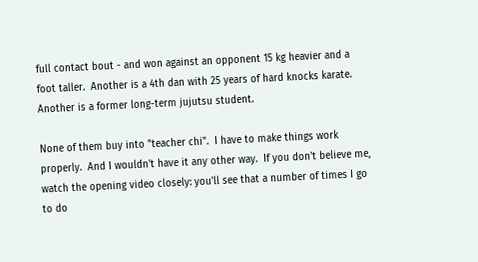full contact bout - and won against an opponent 15 kg heavier and a foot taller.  Another is a 4th dan with 25 years of hard knocks karate.  Another is a former long-term jujutsu student.

None of them buy into "teacher chi".  I have to make things work properly.  And I wouldn't have it any other way.  If you don't believe me, watch the opening video closely: you'll see that a number of times I go to do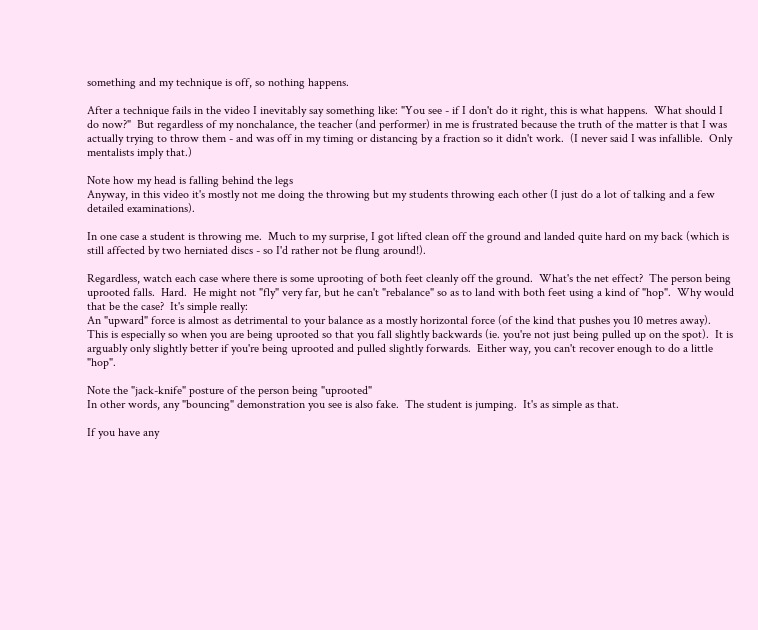something and my technique is off, so nothing happens.

After a technique fails in the video I inevitably say something like: "You see - if I don't do it right, this is what happens.  What should I do now?"  But regardless of my nonchalance, the teacher (and performer) in me is frustrated because the truth of the matter is that I was actually trying to throw them - and was off in my timing or distancing by a fraction so it didn't work.  (I never said I was infallible.  Only mentalists imply that.)

Note how my head is falling behind the legs
Anyway, in this video it's mostly not me doing the throwing but my students throwing each other (I just do a lot of talking and a few detailed examinations).

In one case a student is throwing me.  Much to my surprise, I got lifted clean off the ground and landed quite hard on my back (which is still affected by two herniated discs - so I'd rather not be flung around!).

Regardless, watch each case where there is some uprooting of both feet cleanly off the ground.  What's the net effect?  The person being uprooted falls.  Hard.  He might not "fly" very far, but he can't "rebalance" so as to land with both feet using a kind of "hop".  Why would that be the case?  It's simple really:
An "upward" force is almost as detrimental to your balance as a mostly horizontal force (of the kind that pushes you 10 metres away).
This is especially so when you are being uprooted so that you fall slightly backwards (ie. you're not just being pulled up on the spot).  It is arguably only slightly better if you're being uprooted and pulled slightly forwards.  Either way, you can't recover enough to do a little "hop".

Note the "jack-knife" posture of the person being "uprooted"
In other words, any "bouncing" demonstration you see is also fake.  The student is jumping.  It's as simple as that.

If you have any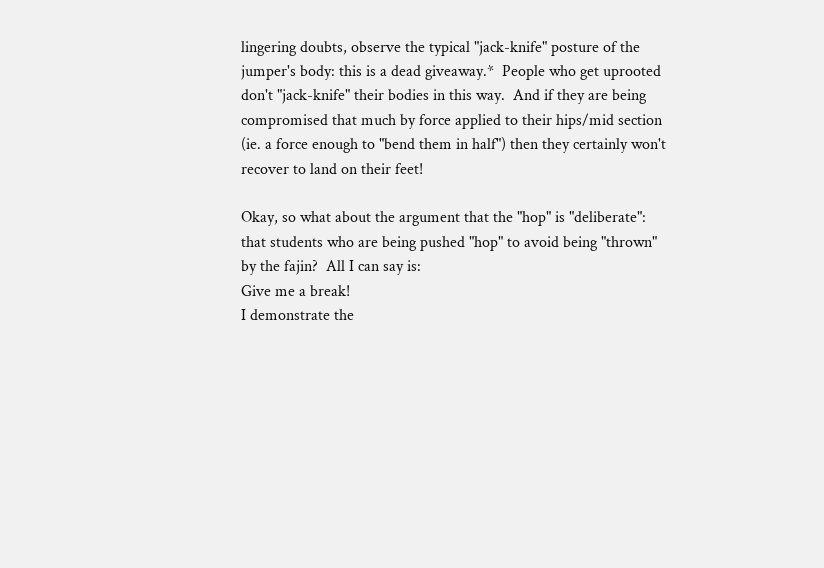lingering doubts, observe the typical "jack-knife" posture of the jumper's body: this is a dead giveaway.*  People who get uprooted don't "jack-knife" their bodies in this way.  And if they are being compromised that much by force applied to their hips/mid section (ie. a force enough to "bend them in half") then they certainly won't recover to land on their feet!

Okay, so what about the argument that the "hop" is "deliberate": that students who are being pushed "hop" to avoid being "thrown" by the fajin?  All I can say is:
Give me a break!
I demonstrate the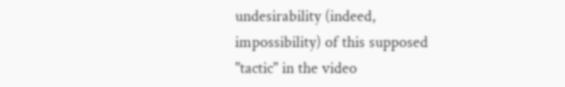undesirability (indeed, impossibility) of this supposed "tactic" in the video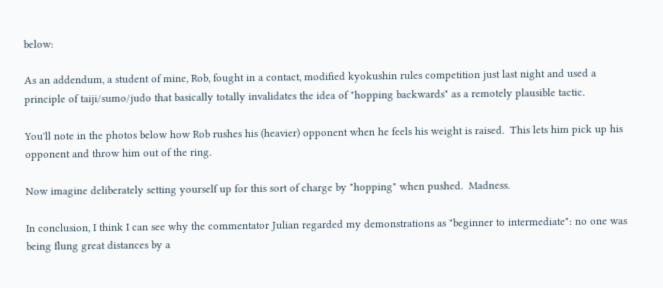below:

As an addendum, a student of mine, Rob, fought in a contact, modified kyokushin rules competition just last night and used a principle of taiji/sumo/judo that basically totally invalidates the idea of "hopping backwards" as a remotely plausible tactic.

You'll note in the photos below how Rob rushes his (heavier) opponent when he feels his weight is raised.  This lets him pick up his opponent and throw him out of the ring.

Now imagine deliberately setting yourself up for this sort of charge by "hopping" when pushed.  Madness.

In conclusion, I think I can see why the commentator Julian regarded my demonstrations as "beginner to intermediate": no one was being flung great distances by a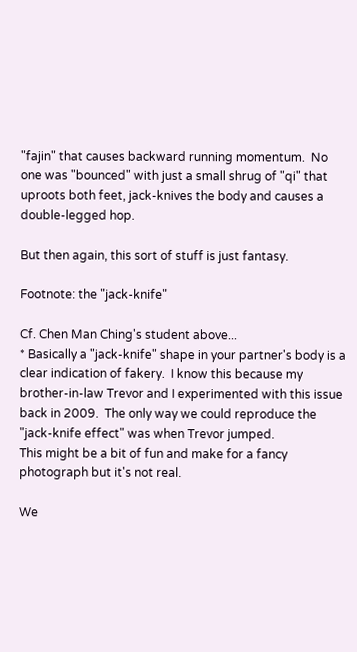"fajin" that causes backward running momentum.  No one was "bounced" with just a small shrug of "qi" that uproots both feet, jack-knives the body and causes a double-legged hop.

But then again, this sort of stuff is just fantasy.

Footnote: the "jack-knife"

Cf. Chen Man Ching's student above...
* Basically a "jack-knife" shape in your partner's body is a clear indication of fakery.  I know this because my brother-in-law Trevor and I experimented with this issue back in 2009.  The only way we could reproduce the "jack-knife effect" was when Trevor jumped.
This might be a bit of fun and make for a fancy photograph but it's not real.

We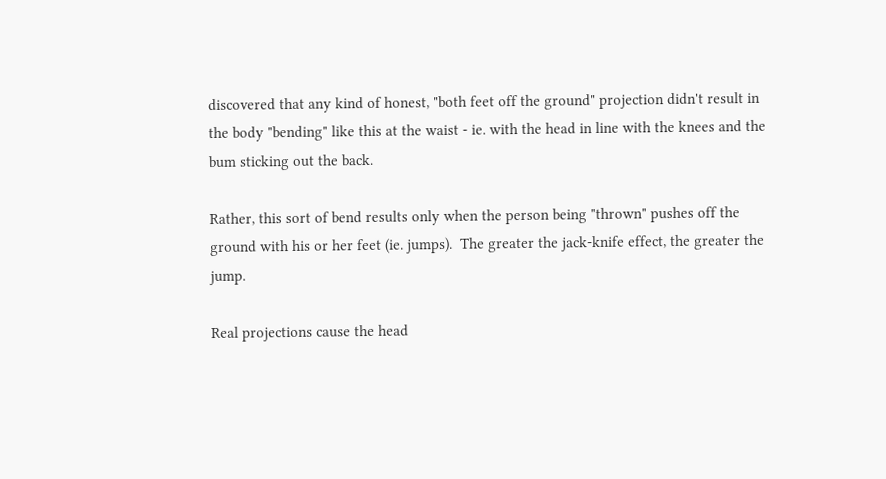discovered that any kind of honest, "both feet off the ground" projection didn't result in the body "bending" like this at the waist - ie. with the head in line with the knees and the bum sticking out the back.

Rather, this sort of bend results only when the person being "thrown" pushes off the ground with his or her feet (ie. jumps).  The greater the jack-knife effect, the greater the jump.

Real projections cause the head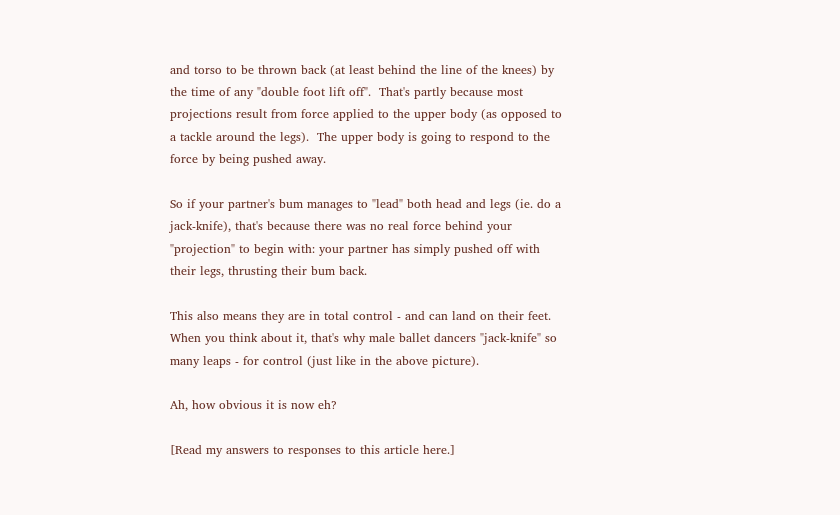and torso to be thrown back (at least behind the line of the knees) by the time of any "double foot lift off".  That's partly because most projections result from force applied to the upper body (as opposed to a tackle around the legs).  The upper body is going to respond to the force by being pushed away.

So if your partner's bum manages to "lead" both head and legs (ie. do a jack-knife), that's because there was no real force behind your "projection" to begin with: your partner has simply pushed off with their legs, thrusting their bum back.

This also means they are in total control - and can land on their feet.  When you think about it, that's why male ballet dancers "jack-knife" so many leaps - for control (just like in the above picture).

Ah, how obvious it is now eh?

[Read my answers to responses to this article here.]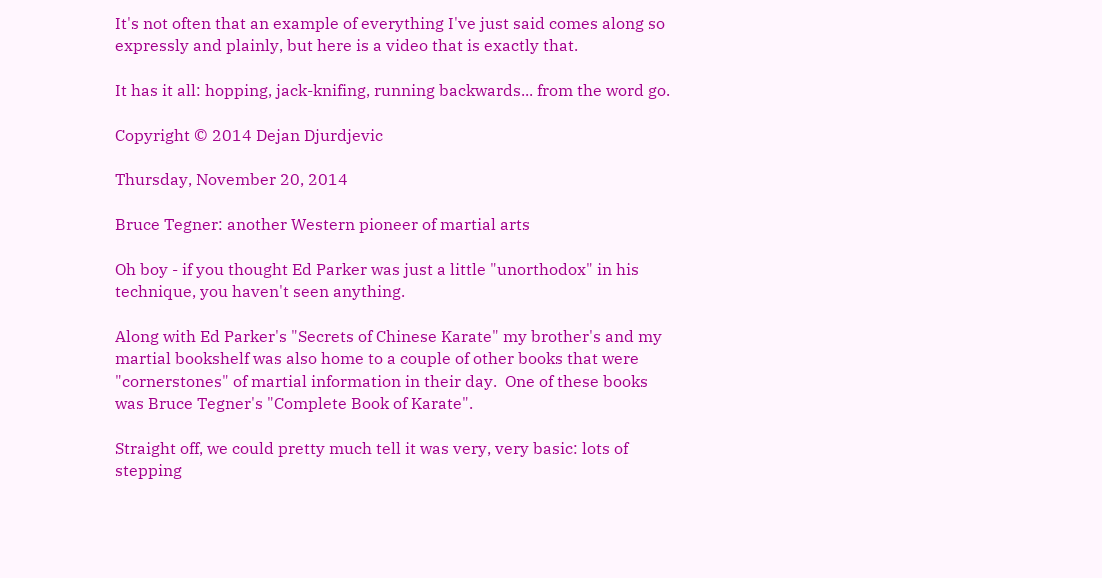It's not often that an example of everything I've just said comes along so expressly and plainly, but here is a video that is exactly that.

It has it all: hopping, jack-knifing, running backwards... from the word go.

Copyright © 2014 Dejan Djurdjevic

Thursday, November 20, 2014

Bruce Tegner: another Western pioneer of martial arts

Oh boy - if you thought Ed Parker was just a little "unorthodox" in his technique, you haven't seen anything.

Along with Ed Parker's "Secrets of Chinese Karate" my brother's and my martial bookshelf was also home to a couple of other books that were "cornerstones" of martial information in their day.  One of these books was Bruce Tegner's "Complete Book of Karate".

Straight off, we could pretty much tell it was very, very basic: lots of stepping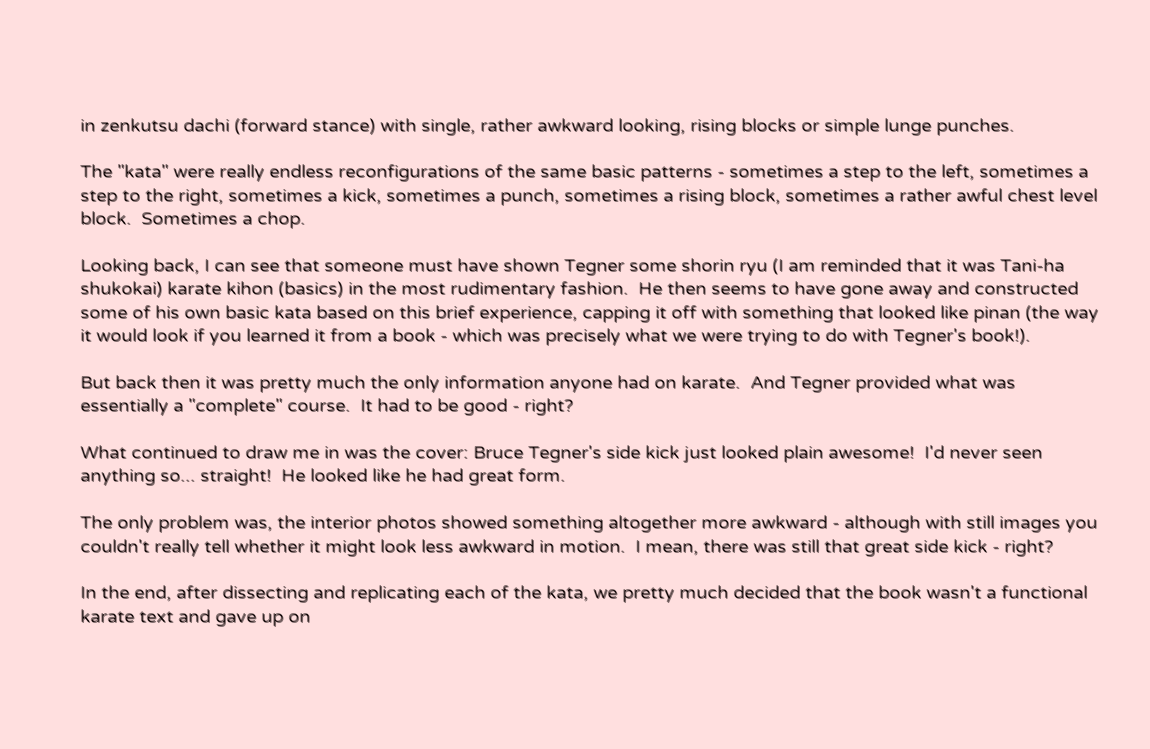in zenkutsu dachi (forward stance) with single, rather awkward looking, rising blocks or simple lunge punches.

The "kata" were really endless reconfigurations of the same basic patterns - sometimes a step to the left, sometimes a step to the right, sometimes a kick, sometimes a punch, sometimes a rising block, sometimes a rather awful chest level block.  Sometimes a chop.

Looking back, I can see that someone must have shown Tegner some shorin ryu (I am reminded that it was Tani-ha shukokai) karate kihon (basics) in the most rudimentary fashion.  He then seems to have gone away and constructed some of his own basic kata based on this brief experience, capping it off with something that looked like pinan (the way it would look if you learned it from a book - which was precisely what we were trying to do with Tegner's book!).

But back then it was pretty much the only information anyone had on karate.  And Tegner provided what was essentially a "complete" course.  It had to be good - right?

What continued to draw me in was the cover: Bruce Tegner's side kick just looked plain awesome!  I'd never seen anything so... straight!  He looked like he had great form.

The only problem was, the interior photos showed something altogether more awkward - although with still images you couldn't really tell whether it might look less awkward in motion.  I mean, there was still that great side kick - right?

In the end, after dissecting and replicating each of the kata, we pretty much decided that the book wasn't a functional karate text and gave up on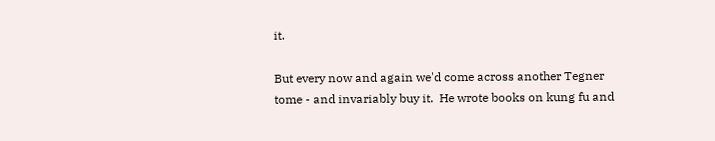it.

But every now and again we'd come across another Tegner tome - and invariably buy it.  He wrote books on kung fu and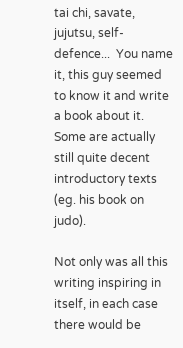tai chi, savate, jujutsu, self-defence...  You name it, this guy seemed to know it and write a book about it.  Some are actually still quite decent introductory texts (eg. his book on judo).

Not only was all this writing inspiring in itself, in each case there would be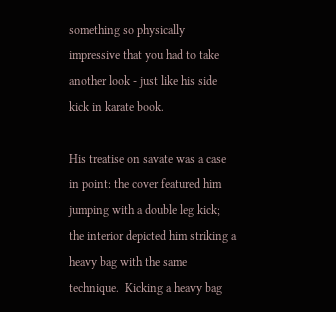something so physically impressive that you had to take another look - just like his side kick in karate book.

His treatise on savate was a case in point: the cover featured him jumping with a double leg kick; the interior depicted him striking a heavy bag with the same technique.  Kicking a heavy bag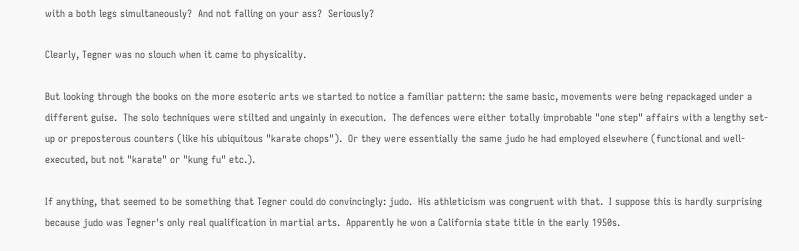with a both legs simultaneously?  And not falling on your ass?  Seriously?

Clearly, Tegner was no slouch when it came to physicality.

But looking through the books on the more esoteric arts we started to notice a familiar pattern: the same basic, movements were being repackaged under a different guise.  The solo techniques were stilted and ungainly in execution.  The defences were either totally improbable "one step" affairs with a lengthy set-up or preposterous counters (like his ubiquitous "karate chops").  Or they were essentially the same judo he had employed elsewhere (functional and well-executed, but not "karate" or "kung fu" etc.).

If anything, that seemed to be something that Tegner could do convincingly: judo.  His athleticism was congruent with that.  I suppose this is hardly surprising because judo was Tegner's only real qualification in martial arts.  Apparently he won a California state title in the early 1950s.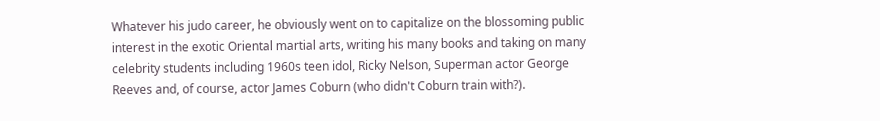Whatever his judo career, he obviously went on to capitalize on the blossoming public interest in the exotic Oriental martial arts, writing his many books and taking on many celebrity students including 1960s teen idol, Ricky Nelson, Superman actor George Reeves and, of course, actor James Coburn (who didn't Coburn train with?).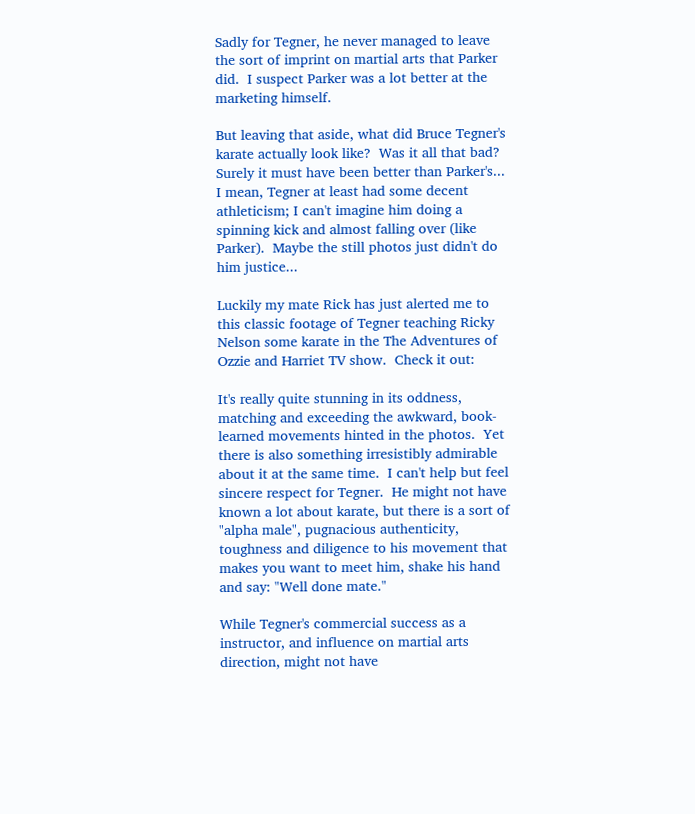Sadly for Tegner, he never managed to leave the sort of imprint on martial arts that Parker did.  I suspect Parker was a lot better at the marketing himself.

But leaving that aside, what did Bruce Tegner's karate actually look like?  Was it all that bad?  Surely it must have been better than Parker's... I mean, Tegner at least had some decent athleticism; I can't imagine him doing a spinning kick and almost falling over (like Parker).  Maybe the still photos just didn't do him justice...

Luckily my mate Rick has just alerted me to this classic footage of Tegner teaching Ricky Nelson some karate in the The Adventures of Ozzie and Harriet TV show.  Check it out:

It's really quite stunning in its oddness, matching and exceeding the awkward, book-learned movements hinted in the photos.  Yet there is also something irresistibly admirable about it at the same time.  I can't help but feel sincere respect for Tegner.  He might not have known a lot about karate, but there is a sort of "alpha male", pugnacious authenticity, toughness and diligence to his movement that makes you want to meet him, shake his hand and say: "Well done mate."

While Tegner's commercial success as a instructor, and influence on martial arts direction, might not have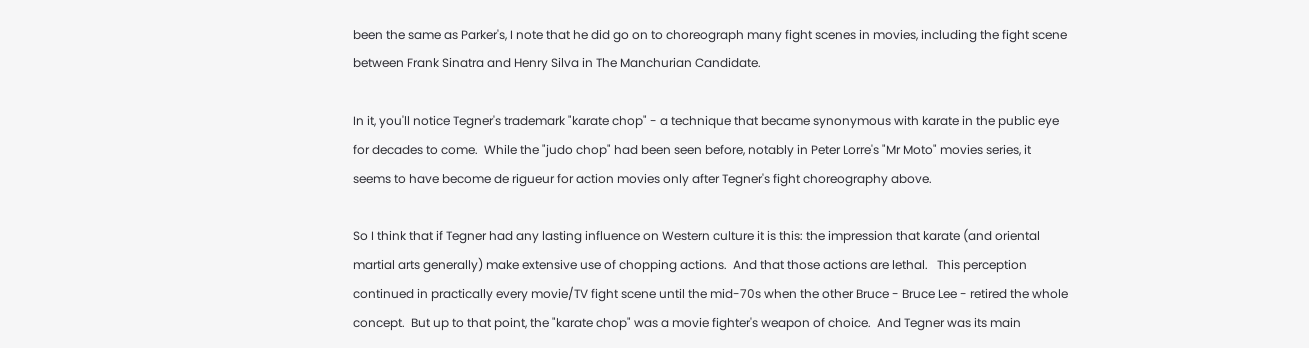been the same as Parker's, I note that he did go on to choreograph many fight scenes in movies, including the fight scene between Frank Sinatra and Henry Silva in The Manchurian Candidate.

In it, you'll notice Tegner's trademark "karate chop" - a technique that became synonymous with karate in the public eye for decades to come.  While the "judo chop" had been seen before, notably in Peter Lorre's "Mr Moto" movies series, it seems to have become de rigueur for action movies only after Tegner's fight choreography above.

So I think that if Tegner had any lasting influence on Western culture it is this: the impression that karate (and oriental martial arts generally) make extensive use of chopping actions.  And that those actions are lethal.   This perception continued in practically every movie/TV fight scene until the mid-70s when the other Bruce - Bruce Lee - retired the whole concept.  But up to that point, the "karate chop" was a movie fighter's weapon of choice.  And Tegner was its main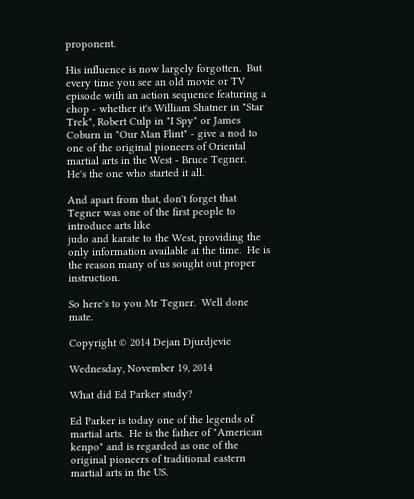proponent.

His influence is now largely forgotten.  But every time you see an old movie or TV episode with an action sequence featuring a chop - whether it's William Shatner in "Star Trek", Robert Culp in "I Spy" or James Coburn in "Our Man Flint" - give a nod to one of the original pioneers of Oriental martial arts in the West - Bruce Tegner.  He's the one who started it all.

And apart from that, don't forget that Tegner was one of the first people to introduce arts like
judo and karate to the West, providing the only information available at the time.  He is the reason many of us sought out proper instruction.

So here's to you Mr Tegner.  Well done mate.

Copyright © 2014 Dejan Djurdjevic

Wednesday, November 19, 2014

What did Ed Parker study?

Ed Parker is today one of the legends of martial arts.  He is the father of "American kenpo" and is regarded as one of the original pioneers of traditional eastern martial arts in the US.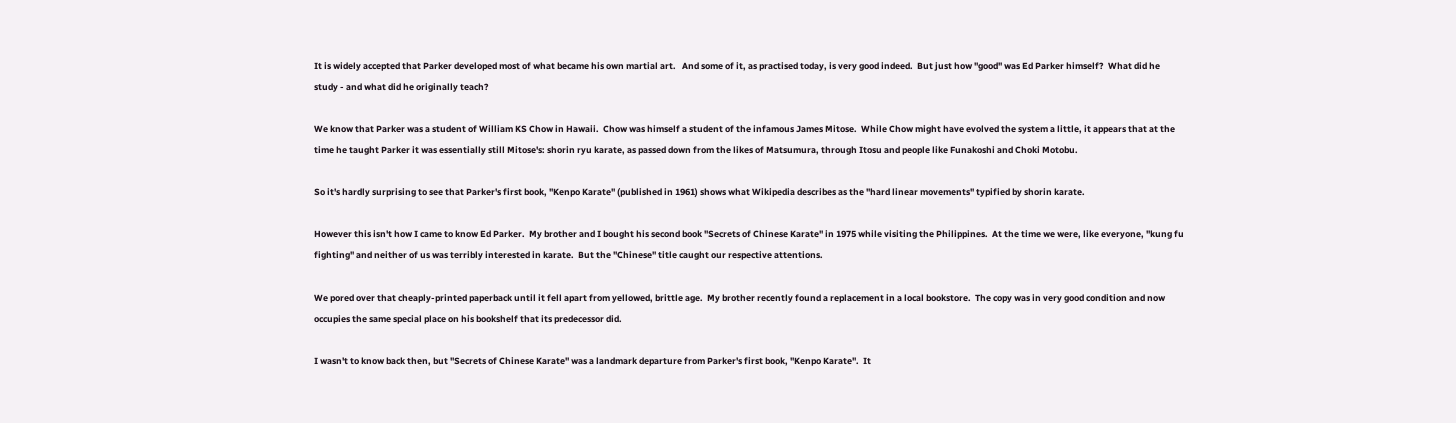It is widely accepted that Parker developed most of what became his own martial art.   And some of it, as practised today, is very good indeed.  But just how "good" was Ed Parker himself?  What did he study - and what did he originally teach?

We know that Parker was a student of William KS Chow in Hawaii.  Chow was himself a student of the infamous James Mitose.  While Chow might have evolved the system a little, it appears that at the time he taught Parker it was essentially still Mitose's: shorin ryu karate, as passed down from the likes of Matsumura, through Itosu and people like Funakoshi and Choki Motobu.

So it's hardly surprising to see that Parker's first book, "Kenpo Karate" (published in 1961) shows what Wikipedia describes as the "hard linear movements" typified by shorin karate.

However this isn't how I came to know Ed Parker.  My brother and I bought his second book "Secrets of Chinese Karate" in 1975 while visiting the Philippines.  At the time we were, like everyone, "kung fu fighting" and neither of us was terribly interested in karate.  But the "Chinese" title caught our respective attentions.

We pored over that cheaply-printed paperback until it fell apart from yellowed, brittle age.  My brother recently found a replacement in a local bookstore.  The copy was in very good condition and now occupies the same special place on his bookshelf that its predecessor did.

I wasn't to know back then, but "Secrets of Chinese Karate" was a landmark departure from Parker's first book, "Kenpo Karate".  It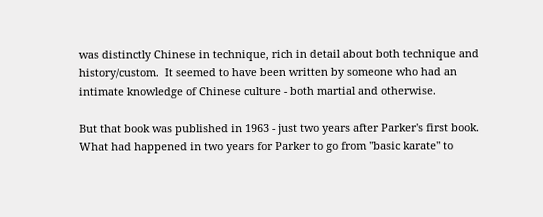was distinctly Chinese in technique, rich in detail about both technique and history/custom.  It seemed to have been written by someone who had an intimate knowledge of Chinese culture - both martial and otherwise.

But that book was published in 1963 - just two years after Parker's first book.  What had happened in two years for Parker to go from "basic karate" to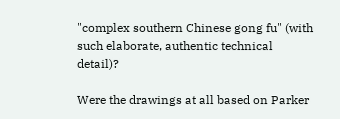"complex southern Chinese gong fu" (with such elaborate, authentic technical detail)?

Were the drawings at all based on Parker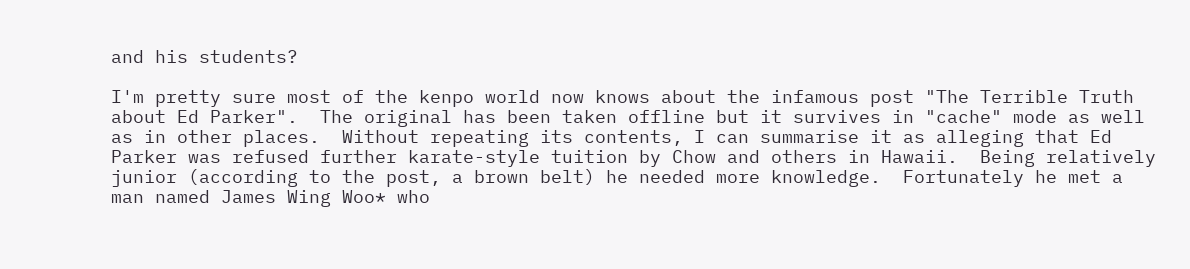and his students?

I'm pretty sure most of the kenpo world now knows about the infamous post "The Terrible Truth about Ed Parker".  The original has been taken offline but it survives in "cache" mode as well as in other places.  Without repeating its contents, I can summarise it as alleging that Ed Parker was refused further karate-style tuition by Chow and others in Hawaii.  Being relatively junior (according to the post, a brown belt) he needed more knowledge.  Fortunately he met a man named James Wing Woo* who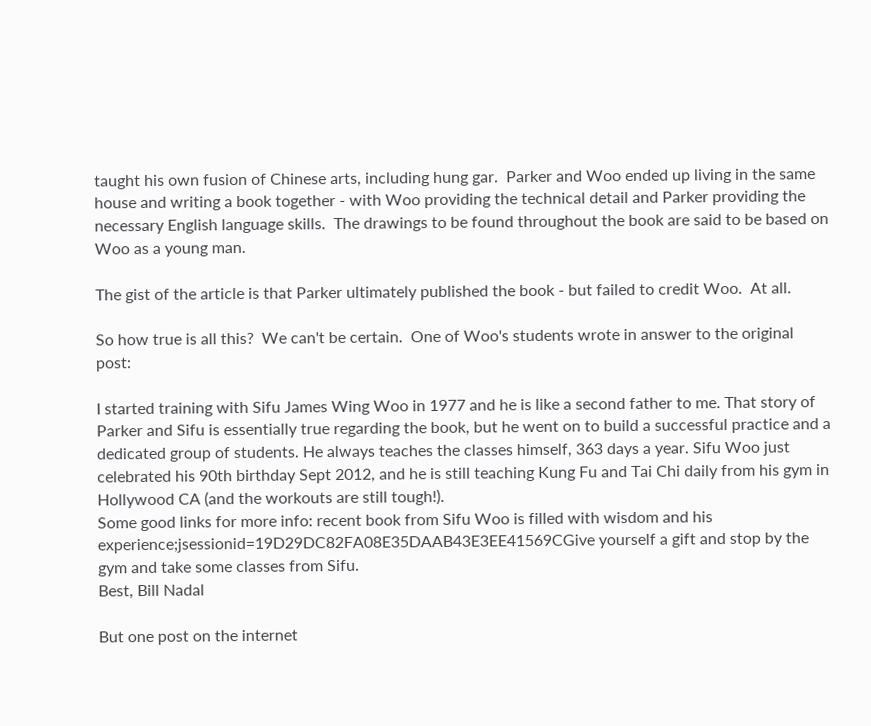taught his own fusion of Chinese arts, including hung gar.  Parker and Woo ended up living in the same house and writing a book together - with Woo providing the technical detail and Parker providing the necessary English language skills.  The drawings to be found throughout the book are said to be based on Woo as a young man.

The gist of the article is that Parker ultimately published the book - but failed to credit Woo.  At all.

So how true is all this?  We can't be certain.  One of Woo's students wrote in answer to the original post:

I started training with Sifu James Wing Woo in 1977 and he is like a second father to me. That story of Parker and Sifu is essentially true regarding the book, but he went on to build a successful practice and a dedicated group of students. He always teaches the classes himself, 363 days a year. Sifu Woo just celebrated his 90th birthday Sept 2012, and he is still teaching Kung Fu and Tai Chi daily from his gym in Hollywood CA (and the workouts are still tough!).
Some good links for more info: recent book from Sifu Woo is filled with wisdom and his experience;jsessionid=19D29DC82FA08E35DAAB43E3EE41569CGive yourself a gift and stop by the gym and take some classes from Sifu.
Best, Bill Nadal

But one post on the internet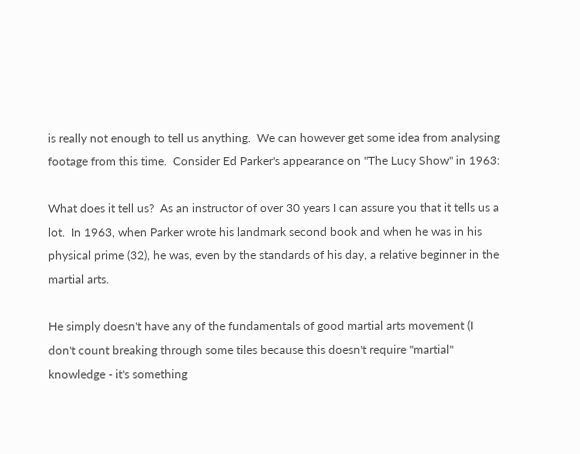is really not enough to tell us anything.  We can however get some idea from analysing footage from this time.  Consider Ed Parker's appearance on "The Lucy Show" in 1963:

What does it tell us?  As an instructor of over 30 years I can assure you that it tells us a lot.  In 1963, when Parker wrote his landmark second book and when he was in his physical prime (32), he was, even by the standards of his day, a relative beginner in the martial arts.

He simply doesn't have any of the fundamentals of good martial arts movement (I don't count breaking through some tiles because this doesn't require "martial" knowledge - it's something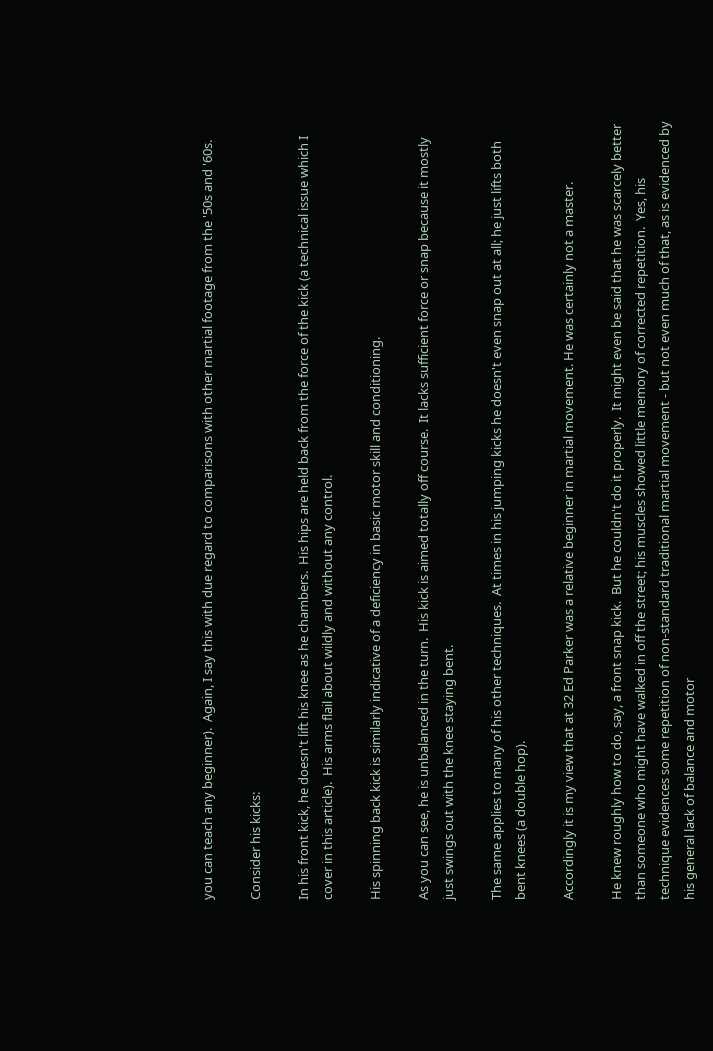you can teach any beginner).  Again, I say this with due regard to comparisons with other martial footage from the '50s and '60s.

Consider his kicks:

In his front kick, he doesn't lift his knee as he chambers.  His hips are held back from the force of the kick (a technical issue which I cover in this article).  His arms flail about wildly and without any control.

His spinning back kick is similarly indicative of a deficiency in basic motor skill and conditioning.

As you can see, he is unbalanced in the turn.  His kick is aimed totally off course.  It lacks sufficient force or snap because it mostly just swings out with the knee staying bent.

The same applies to many of his other techniques.  At times in his jumping kicks he doesn't even snap out at all; he just lifts both bent knees (a double hop).

Accordingly it is my view that at 32 Ed Parker was a relative beginner in martial movement. He was certainly not a master.

He knew roughly how to do, say, a front snap kick.  But he couldn't do it properly.  It might even be said that he was scarcely better than someone who might have walked in off the street; his muscles showed little memory of corrected repetition.  Yes, his technique evidences some repetition of non-standard traditional martial movement - but not even much of that, as is evidenced by his general lack of balance and motor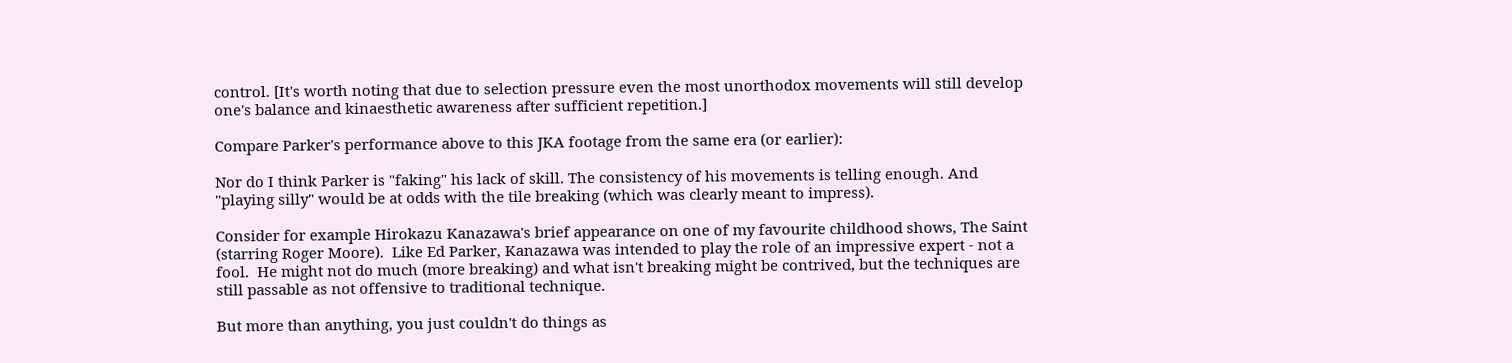control. [It's worth noting that due to selection pressure even the most unorthodox movements will still develop one's balance and kinaesthetic awareness after sufficient repetition.]

Compare Parker's performance above to this JKA footage from the same era (or earlier):

Nor do I think Parker is "faking" his lack of skill. The consistency of his movements is telling enough. And "playing silly" would be at odds with the tile breaking (which was clearly meant to impress).

Consider for example Hirokazu Kanazawa's brief appearance on one of my favourite childhood shows, The Saint (starring Roger Moore).  Like Ed Parker, Kanazawa was intended to play the role of an impressive expert - not a fool.  He might not do much (more breaking) and what isn't breaking might be contrived, but the techniques are still passable as not offensive to traditional technique.

But more than anything, you just couldn't do things as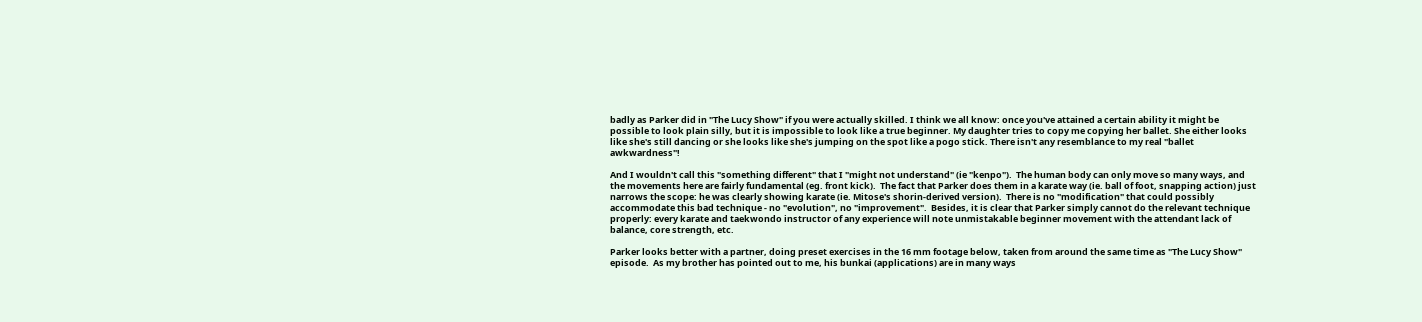badly as Parker did in "The Lucy Show" if you were actually skilled. I think we all know: once you've attained a certain ability it might be possible to look plain silly, but it is impossible to look like a true beginner. My daughter tries to copy me copying her ballet. She either looks like she's still dancing or she looks like she's jumping on the spot like a pogo stick. There isn't any resemblance to my real "ballet awkwardness"!

And I wouldn't call this "something different" that I "might not understand" (ie "kenpo").  The human body can only move so many ways, and the movements here are fairly fundamental (eg. front kick).  The fact that Parker does them in a karate way (ie. ball of foot, snapping action) just narrows the scope: he was clearly showing karate (ie. Mitose's shorin-derived version).  There is no "modification" that could possibly accommodate this bad technique - no "evolution", no "improvement".  Besides, it is clear that Parker simply cannot do the relevant technique properly: every karate and taekwondo instructor of any experience will note unmistakable beginner movement with the attendant lack of balance, core strength, etc.

Parker looks better with a partner, doing preset exercises in the 16 mm footage below, taken from around the same time as "The Lucy Show" episode.  As my brother has pointed out to me, his bunkai (applications) are in many ways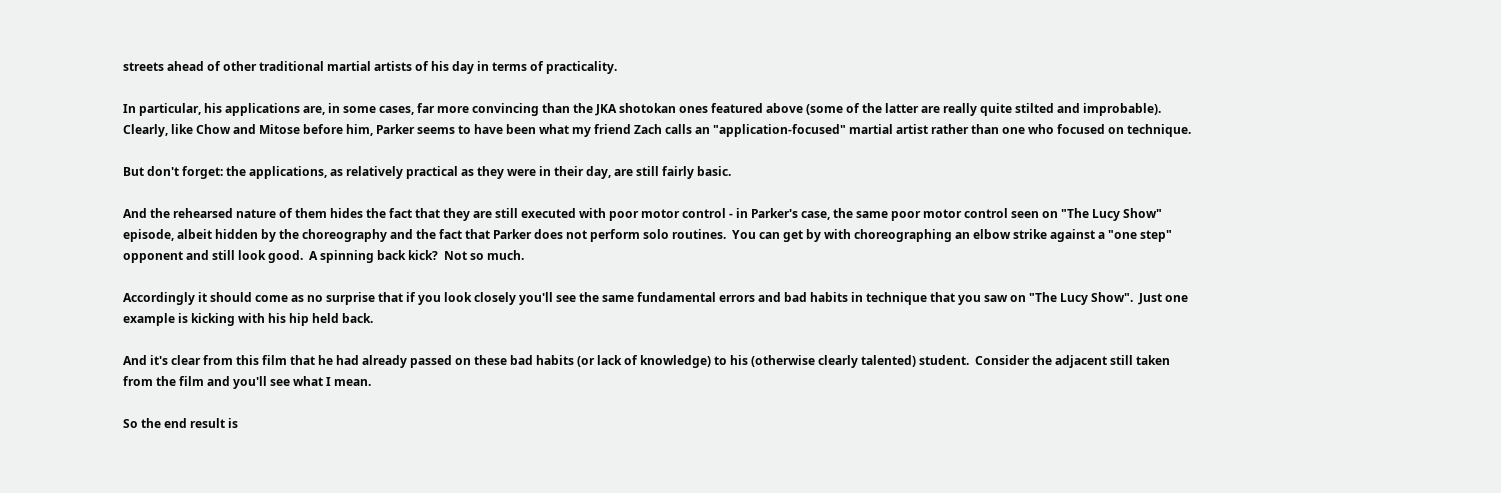streets ahead of other traditional martial artists of his day in terms of practicality.

In particular, his applications are, in some cases, far more convincing than the JKA shotokan ones featured above (some of the latter are really quite stilted and improbable).  Clearly, like Chow and Mitose before him, Parker seems to have been what my friend Zach calls an "application-focused" martial artist rather than one who focused on technique.

But don't forget: the applications, as relatively practical as they were in their day, are still fairly basic.

And the rehearsed nature of them hides the fact that they are still executed with poor motor control - in Parker's case, the same poor motor control seen on "The Lucy Show" episode, albeit hidden by the choreography and the fact that Parker does not perform solo routines.  You can get by with choreographing an elbow strike against a "one step" opponent and still look good.  A spinning back kick?  Not so much.

Accordingly it should come as no surprise that if you look closely you'll see the same fundamental errors and bad habits in technique that you saw on "The Lucy Show".  Just one example is kicking with his hip held back.

And it's clear from this film that he had already passed on these bad habits (or lack of knowledge) to his (otherwise clearly talented) student.  Consider the adjacent still taken from the film and you'll see what I mean.

So the end result is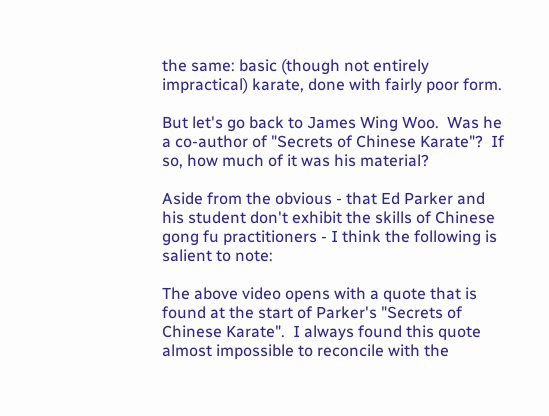the same: basic (though not entirely impractical) karate, done with fairly poor form.

But let's go back to James Wing Woo.  Was he a co-author of "Secrets of Chinese Karate"?  If so, how much of it was his material?

Aside from the obvious - that Ed Parker and his student don't exhibit the skills of Chinese gong fu practitioners - I think the following is salient to note:

The above video opens with a quote that is found at the start of Parker's "Secrets of Chinese Karate".  I always found this quote almost impossible to reconcile with the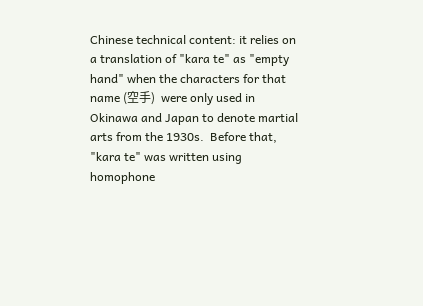Chinese technical content: it relies on a translation of "kara te" as "empty hand" when the characters for that name (空手)  were only used in Okinawa and Japan to denote martial arts from the 1930s.  Before that, "kara te" was written using homophone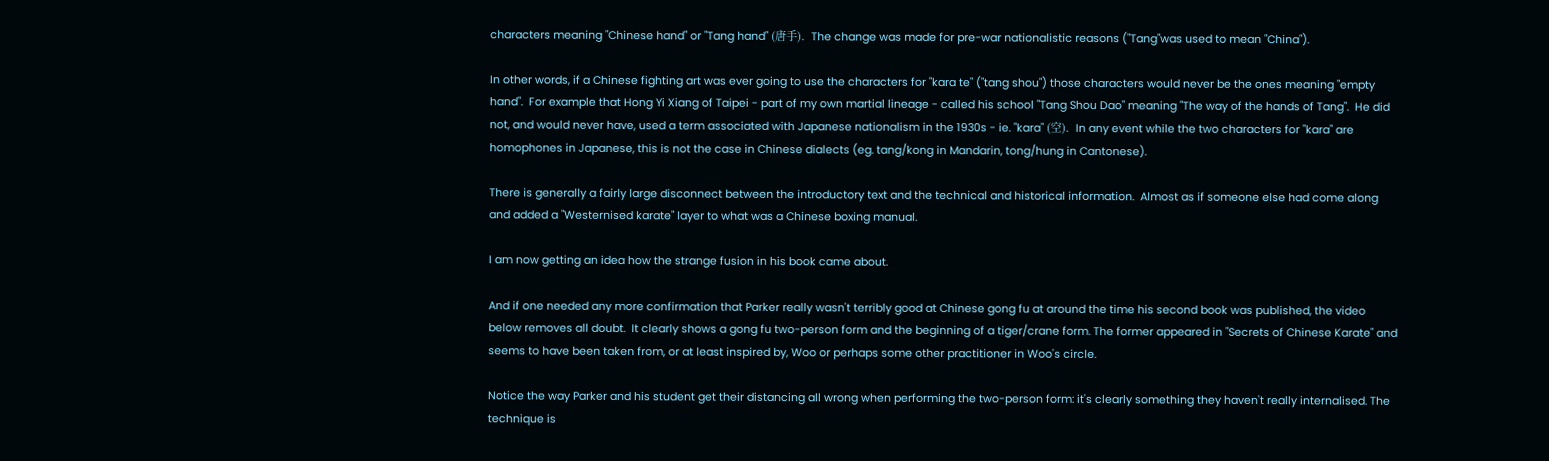characters meaning "Chinese hand" or "Tang hand" (唐手).  The change was made for pre-war nationalistic reasons ("Tang"was used to mean "China").

In other words, if a Chinese fighting art was ever going to use the characters for "kara te" ("tang shou") those characters would never be the ones meaning "empty hand".  For example that Hong Yi Xiang of Taipei - part of my own martial lineage - called his school "Tang Shou Dao" meaning "The way of the hands of Tang".  He did not, and would never have, used a term associated with Japanese nationalism in the 1930s - ie. "kara" (空).  In any event while the two characters for "kara" are homophones in Japanese, this is not the case in Chinese dialects (eg. tang/kong in Mandarin, tong/hung in Cantonese).

There is generally a fairly large disconnect between the introductory text and the technical and historical information.  Almost as if someone else had come along and added a "Westernised karate" layer to what was a Chinese boxing manual.

I am now getting an idea how the strange fusion in his book came about.

And if one needed any more confirmation that Parker really wasn't terribly good at Chinese gong fu at around the time his second book was published, the video below removes all doubt.  It clearly shows a gong fu two-person form and the beginning of a tiger/crane form. The former appeared in "Secrets of Chinese Karate" and seems to have been taken from, or at least inspired by, Woo or perhaps some other practitioner in Woo's circle.

Notice the way Parker and his student get their distancing all wrong when performing the two-person form: it's clearly something they haven't really internalised. The technique is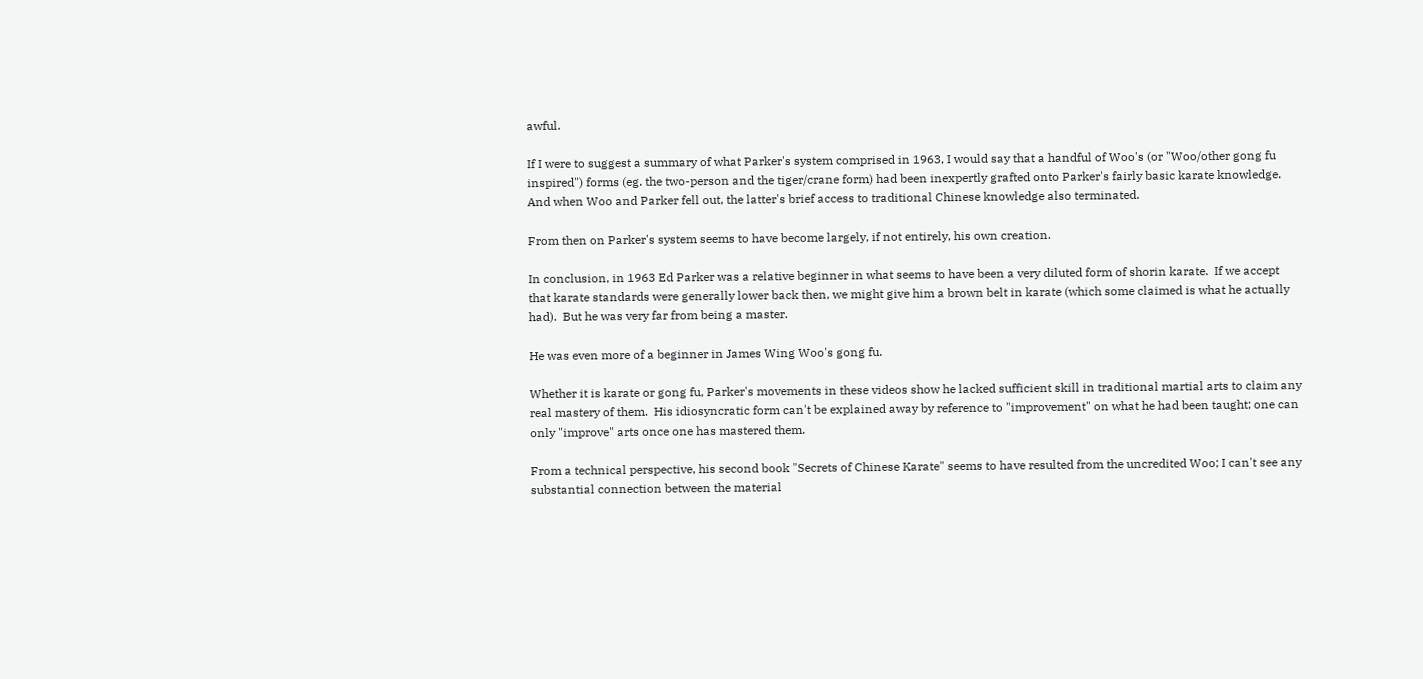awful.

If I were to suggest a summary of what Parker's system comprised in 1963, I would say that a handful of Woo's (or "Woo/other gong fu inspired") forms (eg. the two-person and the tiger/crane form) had been inexpertly grafted onto Parker's fairly basic karate knowledge.  And when Woo and Parker fell out, the latter's brief access to traditional Chinese knowledge also terminated.

From then on Parker's system seems to have become largely, if not entirely, his own creation.

In conclusion, in 1963 Ed Parker was a relative beginner in what seems to have been a very diluted form of shorin karate.  If we accept that karate standards were generally lower back then, we might give him a brown belt in karate (which some claimed is what he actually had).  But he was very far from being a master.

He was even more of a beginner in James Wing Woo's gong fu.

Whether it is karate or gong fu, Parker's movements in these videos show he lacked sufficient skill in traditional martial arts to claim any real mastery of them.  His idiosyncratic form can't be explained away by reference to "improvement" on what he had been taught; one can only "improve" arts once one has mastered them.

From a technical perspective, his second book "Secrets of Chinese Karate" seems to have resulted from the uncredited Woo; I can't see any substantial connection between the material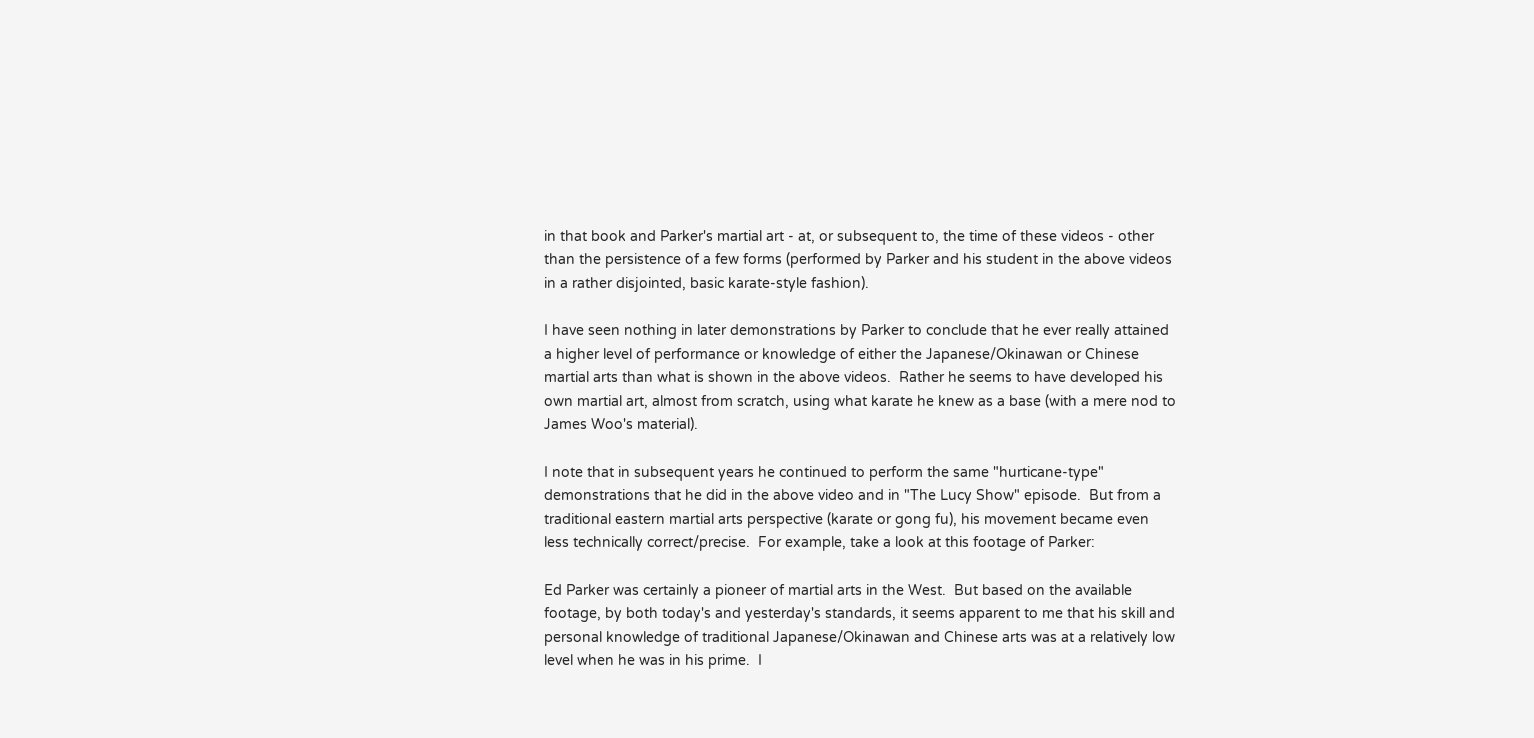in that book and Parker's martial art - at, or subsequent to, the time of these videos - other than the persistence of a few forms (performed by Parker and his student in the above videos in a rather disjointed, basic karate-style fashion).

I have seen nothing in later demonstrations by Parker to conclude that he ever really attained a higher level of performance or knowledge of either the Japanese/Okinawan or Chinese martial arts than what is shown in the above videos.  Rather he seems to have developed his own martial art, almost from scratch, using what karate he knew as a base (with a mere nod to James Woo's material).

I note that in subsequent years he continued to perform the same "hurticane-type" demonstrations that he did in the above video and in "The Lucy Show" episode.  But from a traditional eastern martial arts perspective (karate or gong fu), his movement became even less technically correct/precise.  For example, take a look at this footage of Parker:

Ed Parker was certainly a pioneer of martial arts in the West.  But based on the available footage, by both today's and yesterday's standards, it seems apparent to me that his skill and personal knowledge of traditional Japanese/Okinawan and Chinese arts was at a relatively low level when he was in his prime.  I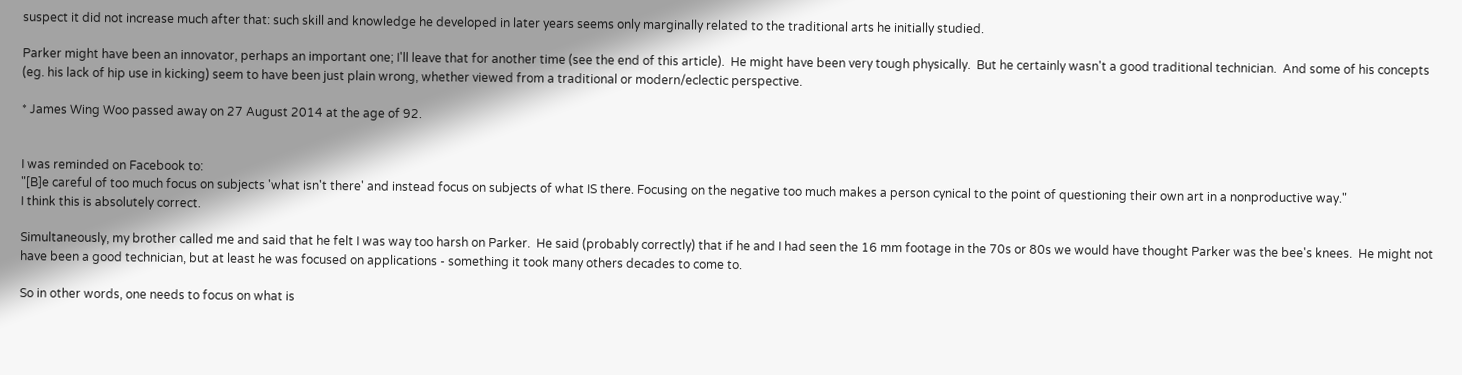suspect it did not increase much after that: such skill and knowledge he developed in later years seems only marginally related to the traditional arts he initially studied.

Parker might have been an innovator, perhaps an important one; I'll leave that for another time (see the end of this article).  He might have been very tough physically.  But he certainly wasn't a good traditional technician.  And some of his concepts (eg. his lack of hip use in kicking) seem to have been just plain wrong, whether viewed from a traditional or modern/eclectic perspective.

* James Wing Woo passed away on 27 August 2014 at the age of 92.


I was reminded on Facebook to:
"[B]e careful of too much focus on subjects 'what isn't there' and instead focus on subjects of what IS there. Focusing on the negative too much makes a person cynical to the point of questioning their own art in a nonproductive way."
I think this is absolutely correct.

Simultaneously, my brother called me and said that he felt I was way too harsh on Parker.  He said (probably correctly) that if he and I had seen the 16 mm footage in the 70s or 80s we would have thought Parker was the bee's knees.  He might not have been a good technician, but at least he was focused on applications - something it took many others decades to come to.

So in other words, one needs to focus on what is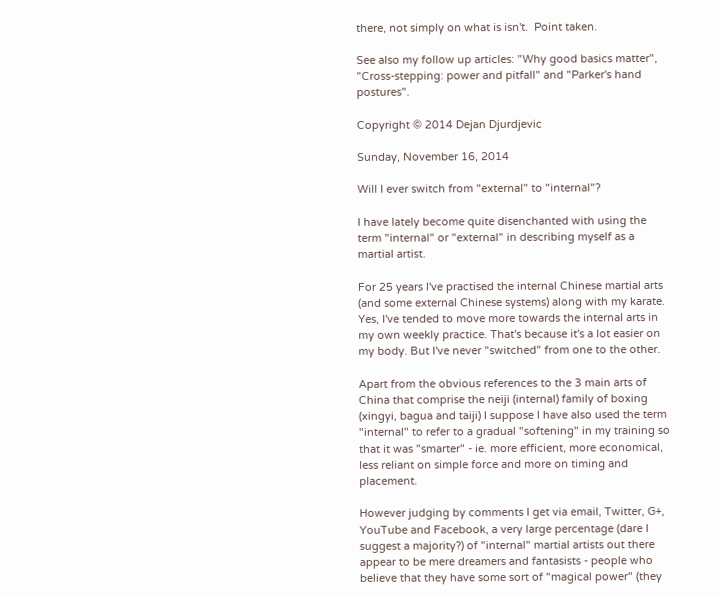there, not simply on what is isn't.  Point taken.

See also my follow up articles: "Why good basics matter", "Cross-stepping: power and pitfall" and "Parker's hand postures".

Copyright © 2014 Dejan Djurdjevic

Sunday, November 16, 2014

Will I ever switch from "external" to "internal"?

I have lately become quite disenchanted with using the term "internal" or "external" in describing myself as a martial artist.

For 25 years I've practised the internal Chinese martial arts (and some external Chinese systems) along with my karate. Yes, I've tended to move more towards the internal arts in my own weekly practice. That's because it's a lot easier on my body. But I've never "switched" from one to the other.

Apart from the obvious references to the 3 main arts of China that comprise the neiji (internal) family of boxing (xingyi, bagua and taiji) I suppose I have also used the term "internal" to refer to a gradual "softening" in my training so that it was "smarter" - ie. more efficient, more economical, less reliant on simple force and more on timing and placement.

However judging by comments I get via email, Twitter, G+, YouTube and Facebook, a very large percentage (dare I suggest a majority?) of "internal" martial artists out there appear to be mere dreamers and fantasists - people who believe that they have some sort of "magical power" (they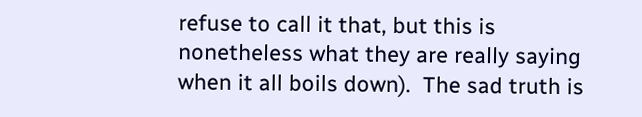refuse to call it that, but this is nonetheless what they are really saying when it all boils down).  The sad truth is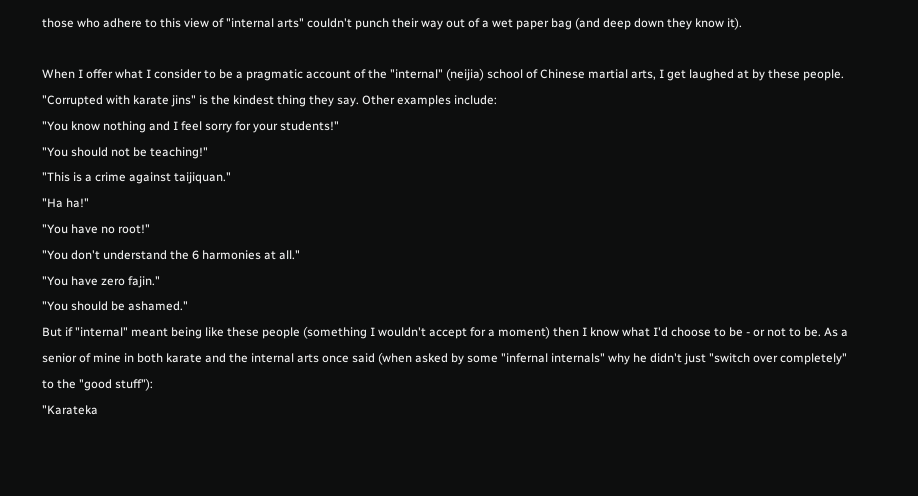those who adhere to this view of "internal arts" couldn't punch their way out of a wet paper bag (and deep down they know it).

When I offer what I consider to be a pragmatic account of the "internal" (neijia) school of Chinese martial arts, I get laughed at by these people. "Corrupted with karate jins" is the kindest thing they say. Other examples include:
"You know nothing and I feel sorry for your students!"
"You should not be teaching!"
"This is a crime against taijiquan."
"Ha ha!"
"You have no root!"
"You don't understand the 6 harmonies at all."
"You have zero fajin."
"You should be ashamed."
But if "internal" meant being like these people (something I wouldn't accept for a moment) then I know what I'd choose to be - or not to be. As a senior of mine in both karate and the internal arts once said (when asked by some "infernal internals" why he didn't just "switch over completely" to the "good stuff"):
"Karateka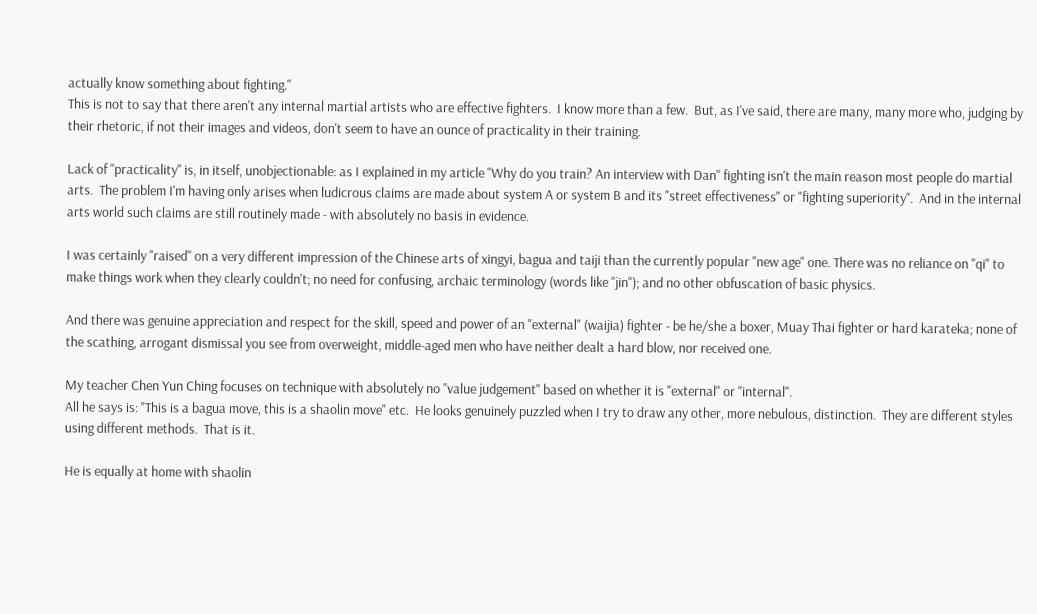actually know something about fighting."
This is not to say that there aren't any internal martial artists who are effective fighters.  I know more than a few.  But, as I've said, there are many, many more who, judging by their rhetoric, if not their images and videos, don't seem to have an ounce of practicality in their training.

Lack of "practicality" is, in itself, unobjectionable: as I explained in my article "Why do you train? An interview with Dan" fighting isn't the main reason most people do martial arts.  The problem I'm having only arises when ludicrous claims are made about system A or system B and its "street effectiveness" or "fighting superiority".  And in the internal arts world such claims are still routinely made - with absolutely no basis in evidence.

I was certainly "raised" on a very different impression of the Chinese arts of xingyi, bagua and taiji than the currently popular "new age" one. There was no reliance on "qi" to make things work when they clearly couldn't; no need for confusing, archaic terminology (words like "jin"); and no other obfuscation of basic physics.

And there was genuine appreciation and respect for the skill, speed and power of an "external" (waijia) fighter - be he/she a boxer, Muay Thai fighter or hard karateka; none of the scathing, arrogant dismissal you see from overweight, middle-aged men who have neither dealt a hard blow, nor received one.

My teacher Chen Yun Ching focuses on technique with absolutely no "value judgement" based on whether it is "external" or "internal".
All he says is: "This is a bagua move, this is a shaolin move" etc.  He looks genuinely puzzled when I try to draw any other, more nebulous, distinction.  They are different styles using different methods.  That is it.

He is equally at home with shaolin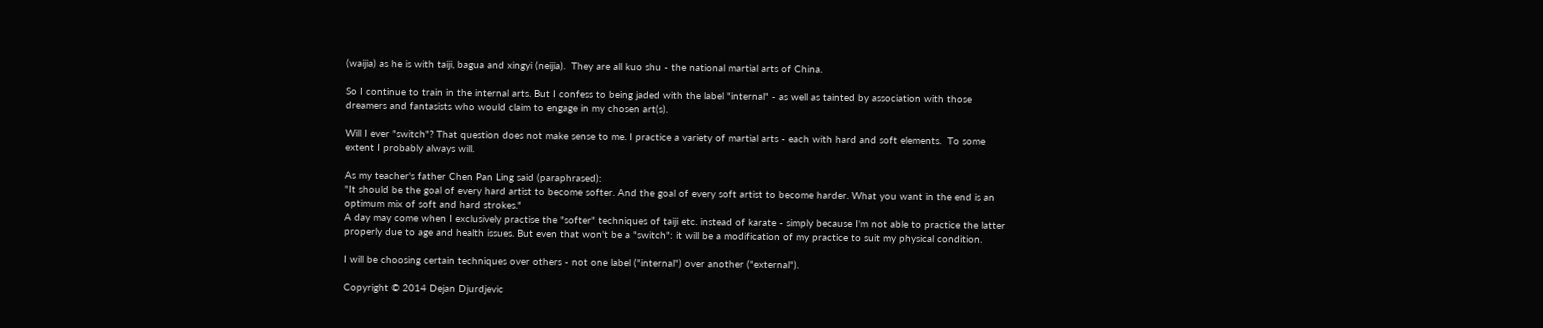(waijia) as he is with taiji, bagua and xingyi (neijia).  They are all kuo shu - the national martial arts of China.

So I continue to train in the internal arts. But I confess to being jaded with the label "internal" - as well as tainted by association with those dreamers and fantasists who would claim to engage in my chosen art(s).

Will I ever "switch"? That question does not make sense to me. I practice a variety of martial arts - each with hard and soft elements.  To some extent I probably always will.

As my teacher's father Chen Pan Ling said (paraphrased):
"It should be the goal of every hard artist to become softer. And the goal of every soft artist to become harder. What you want in the end is an optimum mix of soft and hard strokes."
A day may come when I exclusively practise the "softer" techniques of taiji etc. instead of karate - simply because I'm not able to practice the latter properly due to age and health issues. But even that won't be a "switch": it will be a modification of my practice to suit my physical condition.

I will be choosing certain techniques over others - not one label ("internal") over another ("external").

Copyright © 2014 Dejan Djurdjevic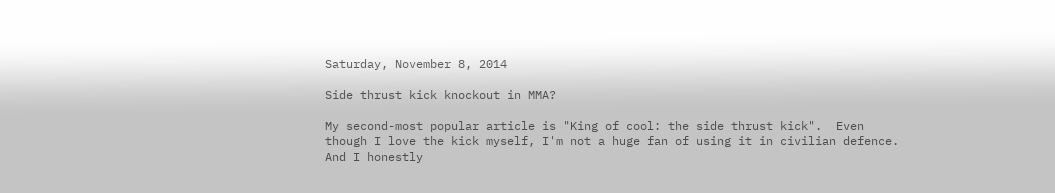Saturday, November 8, 2014

Side thrust kick knockout in MMA?

My second-most popular article is "King of cool: the side thrust kick".  Even though I love the kick myself, I'm not a huge fan of using it in civilian defence.  And I honestly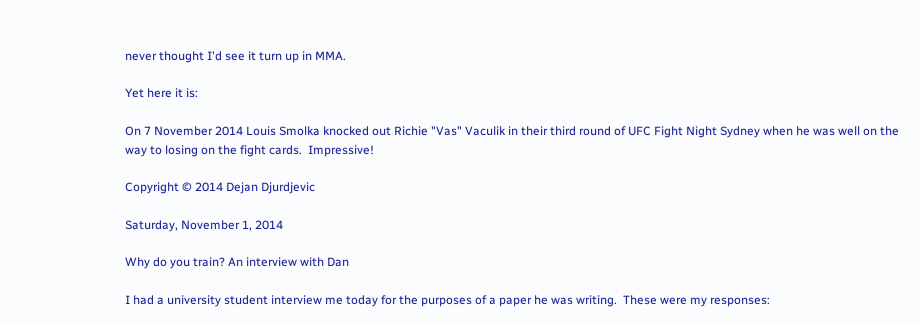never thought I'd see it turn up in MMA.

Yet here it is:

On 7 November 2014 Louis Smolka knocked out Richie "Vas" Vaculik in their third round of UFC Fight Night Sydney when he was well on the way to losing on the fight cards.  Impressive!

Copyright © 2014 Dejan Djurdjevic

Saturday, November 1, 2014

Why do you train? An interview with Dan

I had a university student interview me today for the purposes of a paper he was writing.  These were my responses: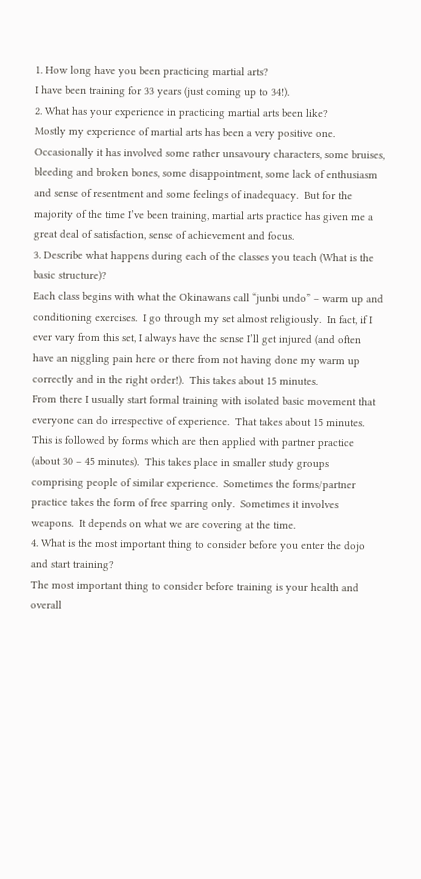1. How long have you been practicing martial arts?
I have been training for 33 years (just coming up to 34!).
2. What has your experience in practicing martial arts been like?
Mostly my experience of martial arts has been a very positive one.  Occasionally it has involved some rather unsavoury characters, some bruises, bleeding and broken bones, some disappointment, some lack of enthusiasm and sense of resentment and some feelings of inadequacy.  But for the majority of the time I’ve been training, martial arts practice has given me a great deal of satisfaction, sense of achievement and focus.
3. Describe what happens during each of the classes you teach (What is the basic structure)?
Each class begins with what the Okinawans call “junbi undo” – warm up and conditioning exercises.  I go through my set almost religiously.  In fact, if I ever vary from this set, I always have the sense I’ll get injured (and often have an niggling pain here or there from not having done my warm up correctly and in the right order!).  This takes about 15 minutes.
From there I usually start formal training with isolated basic movement that everyone can do irrespective of experience.  That takes about 15 minutes.  This is followed by forms which are then applied with partner practice (about 30 – 45 minutes).  This takes place in smaller study groups comprising people of similar experience.  Sometimes the forms/partner practice takes the form of free sparring only.  Sometimes it involves weapons.  It depends on what we are covering at the time.
4. What is the most important thing to consider before you enter the dojo and start training?
The most important thing to consider before training is your health and overall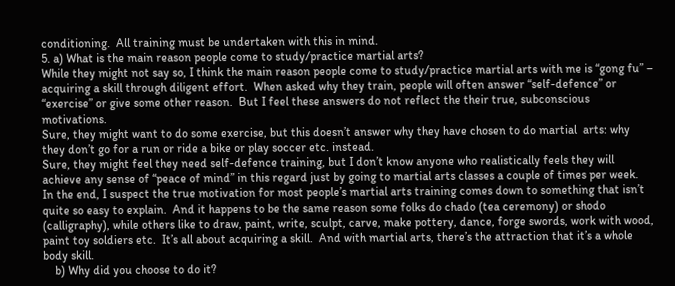conditioning.  All training must be undertaken with this in mind.
5. a) What is the main reason people come to study/practice martial arts?
While they might not say so, I think the main reason people come to study/practice martial arts with me is “gong fu” – acquiring a skill through diligent effort.  When asked why they train, people will often answer “self-defence” or “exercise” or give some other reason.  But I feel these answers do not reflect the their true, subconscious motivations.
Sure, they might want to do some exercise, but this doesn’t answer why they have chosen to do martial  arts: why they don’t go for a run or ride a bike or play soccer etc. instead.
Sure, they might feel they need self-defence training, but I don’t know anyone who realistically feels they will achieve any sense of “peace of mind” in this regard just by going to martial arts classes a couple of times per week.
In the end, I suspect the true motivation for most people’s martial arts training comes down to something that isn’t quite so easy to explain.  And it happens to be the same reason some folks do chado (tea ceremony) or shodo (calligraphy), while others like to draw, paint, write, sculpt, carve, make pottery, dance, forge swords, work with wood, paint toy soldiers etc.  It’s all about acquiring a skill.  And with martial arts, there’s the attraction that it’s a whole body skill.
    b) Why did you choose to do it?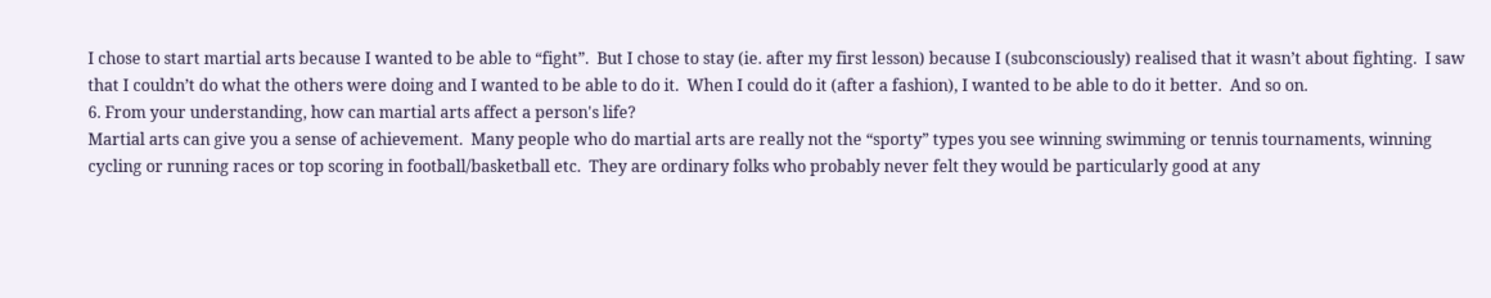I chose to start martial arts because I wanted to be able to “fight”.  But I chose to stay (ie. after my first lesson) because I (subconsciously) realised that it wasn’t about fighting.  I saw that I couldn’t do what the others were doing and I wanted to be able to do it.  When I could do it (after a fashion), I wanted to be able to do it better.  And so on.
6. From your understanding, how can martial arts affect a person's life?
Martial arts can give you a sense of achievement.  Many people who do martial arts are really not the “sporty” types you see winning swimming or tennis tournaments, winning cycling or running races or top scoring in football/basketball etc.  They are ordinary folks who probably never felt they would be particularly good at any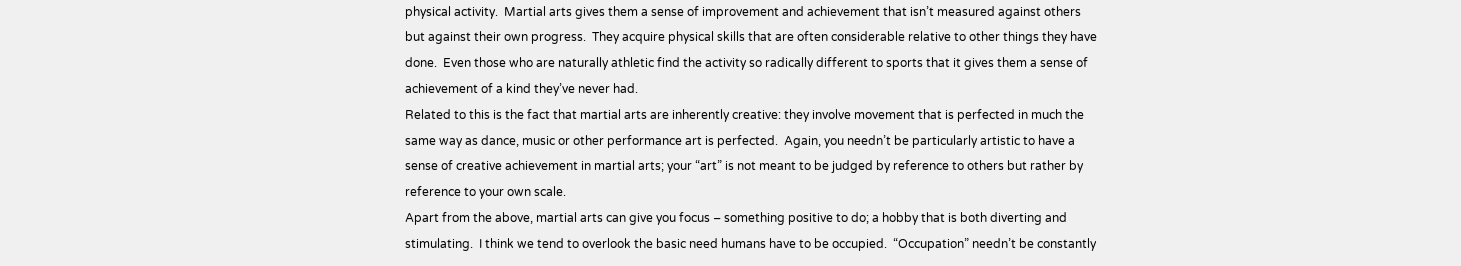physical activity.  Martial arts gives them a sense of improvement and achievement that isn’t measured against others but against their own progress.  They acquire physical skills that are often considerable relative to other things they have done.  Even those who are naturally athletic find the activity so radically different to sports that it gives them a sense of achievement of a kind they’ve never had.
Related to this is the fact that martial arts are inherently creative: they involve movement that is perfected in much the same way as dance, music or other performance art is perfected.  Again, you needn’t be particularly artistic to have a sense of creative achievement in martial arts; your “art” is not meant to be judged by reference to others but rather by reference to your own scale.
Apart from the above, martial arts can give you focus – something positive to do; a hobby that is both diverting and stimulating.  I think we tend to overlook the basic need humans have to be occupied.  “Occupation” needn’t be constantly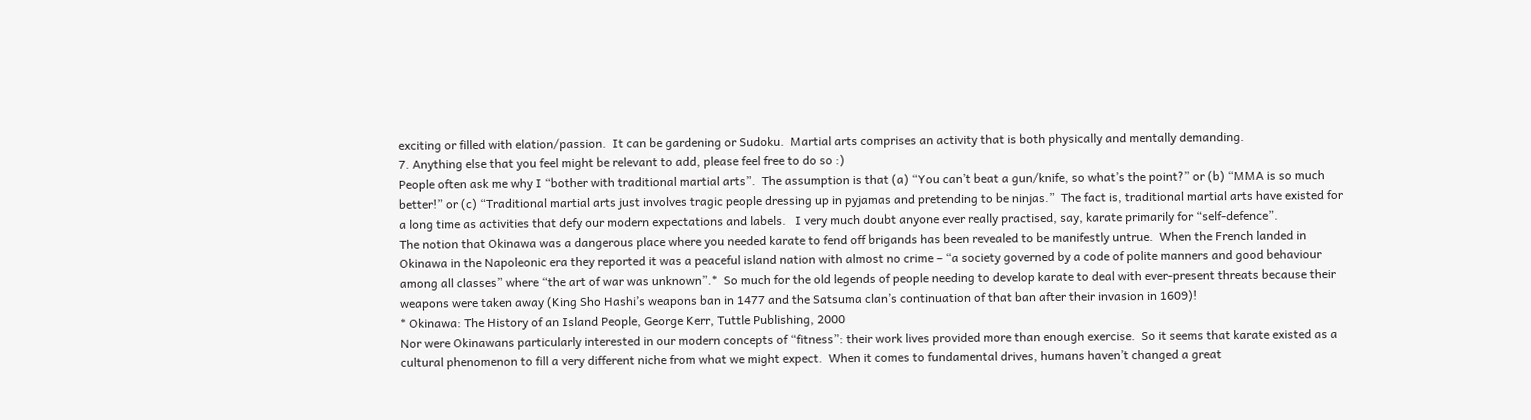exciting or filled with elation/passion.  It can be gardening or Sudoku.  Martial arts comprises an activity that is both physically and mentally demanding.
7. Anything else that you feel might be relevant to add, please feel free to do so :)
People often ask me why I “bother with traditional martial arts”.  The assumption is that (a) “You can’t beat a gun/knife, so what’s the point?” or (b) “MMA is so much better!” or (c) “Traditional martial arts just involves tragic people dressing up in pyjamas and pretending to be ninjas.”  The fact is, traditional martial arts have existed for a long time as activities that defy our modern expectations and labels.   I very much doubt anyone ever really practised, say, karate primarily for “self-defence”.
The notion that Okinawa was a dangerous place where you needed karate to fend off brigands has been revealed to be manifestly untrue.  When the French landed in Okinawa in the Napoleonic era they reported it was a peaceful island nation with almost no crime – “a society governed by a code of polite manners and good behaviour among all classes” where “the art of war was unknown”.*  So much for the old legends of people needing to develop karate to deal with ever-present threats because their weapons were taken away (King Sho Hashi’s weapons ban in 1477 and the Satsuma clan’s continuation of that ban after their invasion in 1609)!
* Okinawa: The History of an Island People, George Kerr, Tuttle Publishing, 2000
Nor were Okinawans particularly interested in our modern concepts of “fitness”: their work lives provided more than enough exercise.  So it seems that karate existed as a cultural phenomenon to fill a very different niche from what we might expect.  When it comes to fundamental drives, humans haven’t changed a great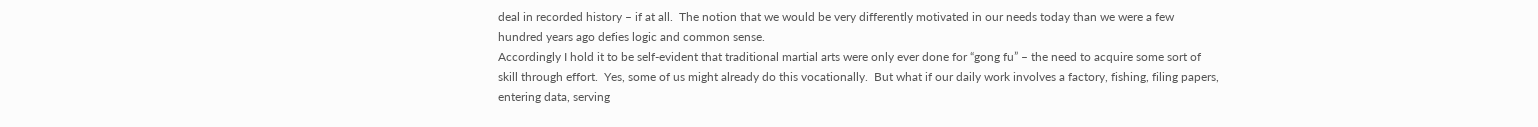deal in recorded history – if at all.  The notion that we would be very differently motivated in our needs today than we were a few hundred years ago defies logic and common sense.
Accordingly I hold it to be self-evident that traditional martial arts were only ever done for “gong fu” – the need to acquire some sort of skill through effort.  Yes, some of us might already do this vocationally.  But what if our daily work involves a factory, fishing, filing papers, entering data, serving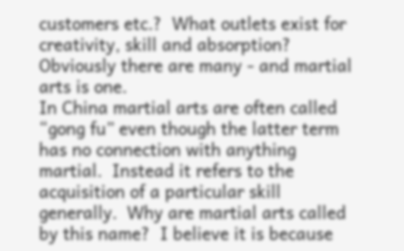customers etc.?  What outlets exist for creativity, skill and absorption?  Obviously there are many - and martial arts is one.
In China martial arts are often called “gong fu” even though the latter term has no connection with anything martial.  Instead it refers to the acquisition of a particular skill generally.  Why are martial arts called by this name?  I believe it is because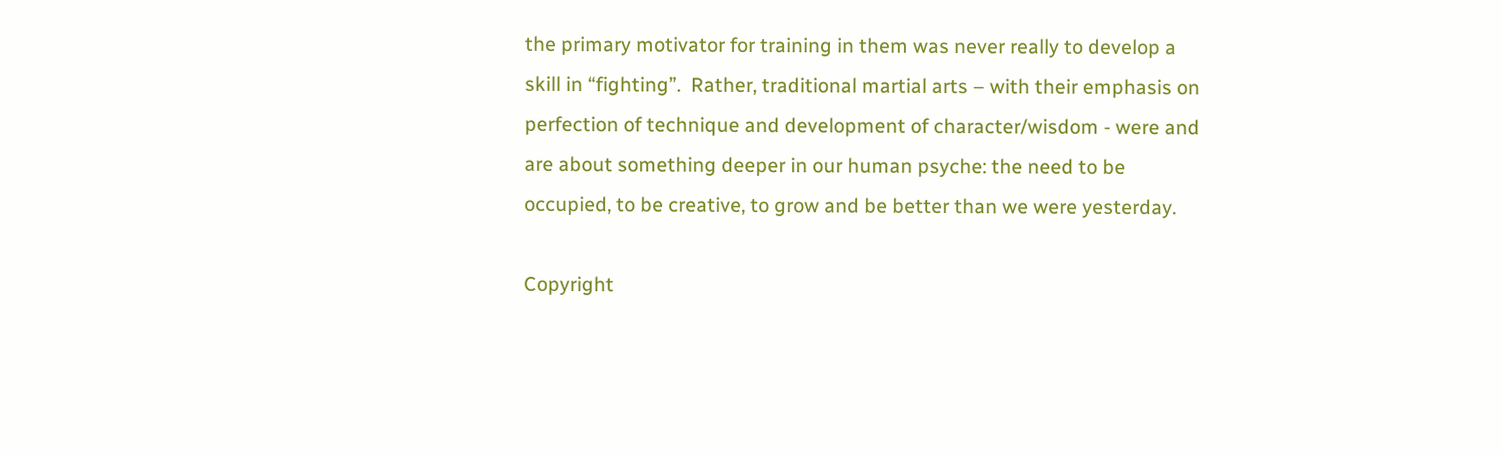the primary motivator for training in them was never really to develop a skill in “fighting”.  Rather, traditional martial arts – with their emphasis on perfection of technique and development of character/wisdom - were and are about something deeper in our human psyche: the need to be occupied, to be creative, to grow and be better than we were yesterday.

Copyright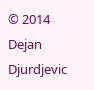© 2014 Dejan Djurdjevic